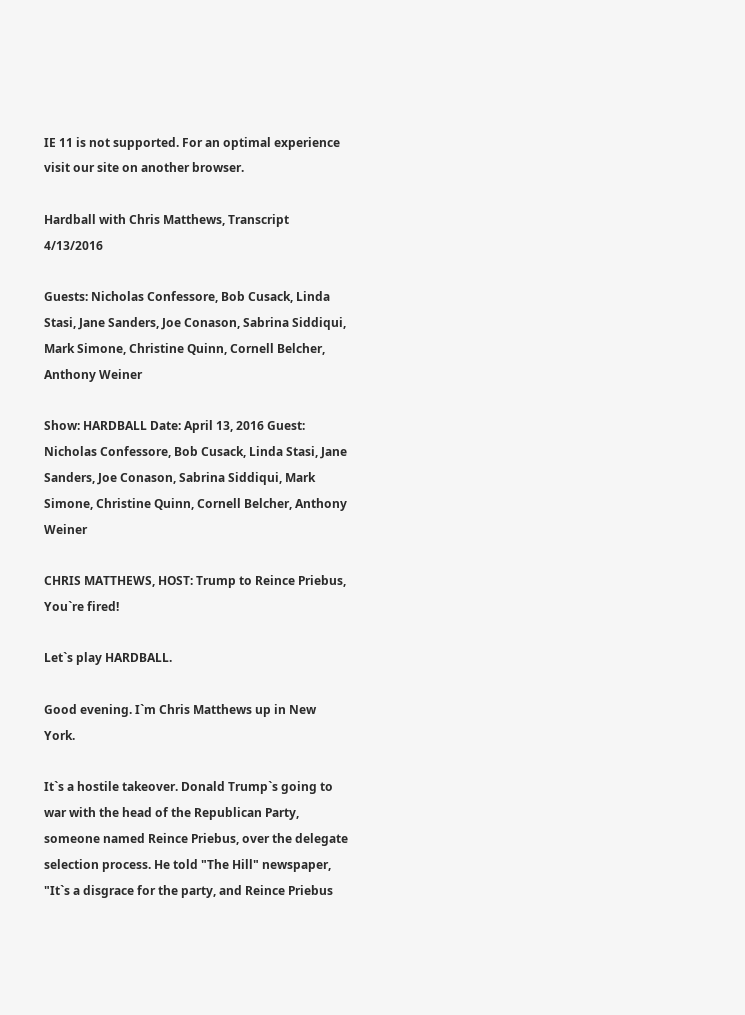IE 11 is not supported. For an optimal experience visit our site on another browser.

Hardball with Chris Matthews, Transcript 4/13/2016

Guests: Nicholas Confessore, Bob Cusack, Linda Stasi, Jane Sanders, Joe Conason, Sabrina Siddiqui, Mark Simone, Christine Quinn, Cornell Belcher, Anthony Weiner

Show: HARDBALL Date: April 13, 2016 Guest: Nicholas Confessore, Bob Cusack, Linda Stasi, Jane Sanders, Joe Conason, Sabrina Siddiqui, Mark Simone, Christine Quinn, Cornell Belcher, Anthony Weiner

CHRIS MATTHEWS, HOST: Trump to Reince Priebus, You`re fired!

Let`s play HARDBALL.

Good evening. I`m Chris Matthews up in New York.

It`s a hostile takeover. Donald Trump`s going to war with the head of the Republican Party, someone named Reince Priebus, over the delegate selection process. He told "The Hill" newspaper, "It`s a disgrace for the party, and Reince Priebus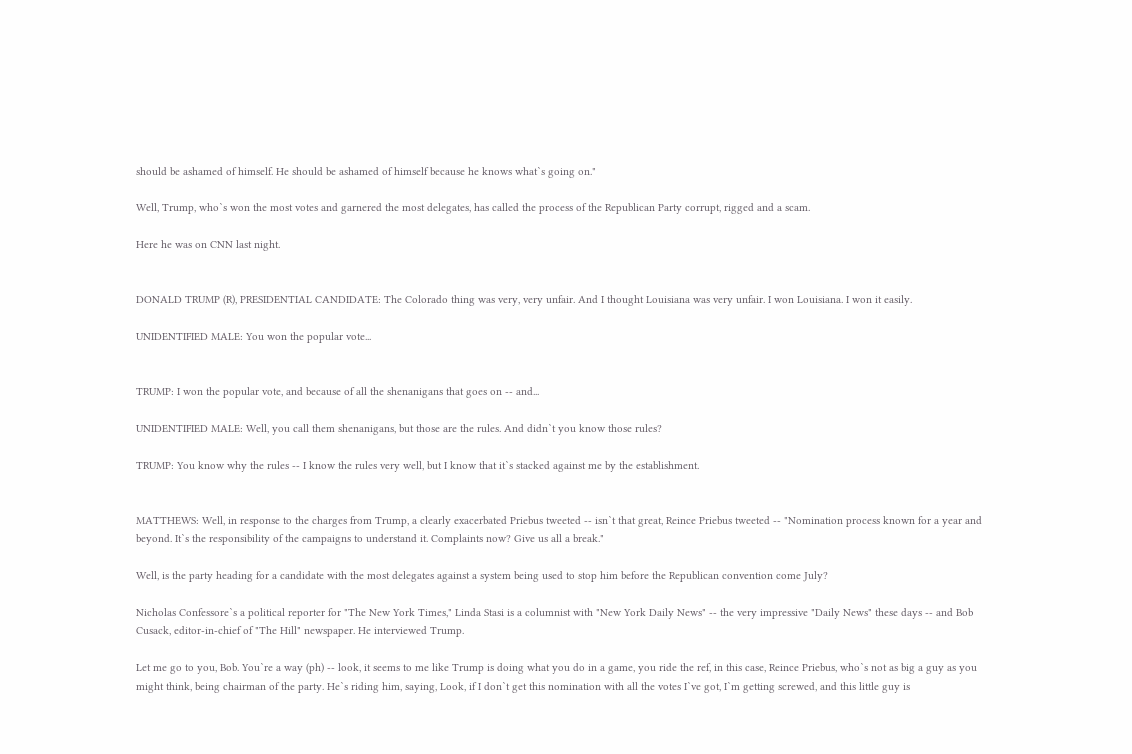should be ashamed of himself. He should be ashamed of himself because he knows what`s going on."

Well, Trump, who`s won the most votes and garnered the most delegates, has called the process of the Republican Party corrupt, rigged and a scam.

Here he was on CNN last night.


DONALD TRUMP (R), PRESIDENTIAL CANDIDATE: The Colorado thing was very, very unfair. And I thought Louisiana was very unfair. I won Louisiana. I won it easily.

UNIDENTIFIED MALE: You won the popular vote...


TRUMP: I won the popular vote, and because of all the shenanigans that goes on -- and...

UNIDENTIFIED MALE: Well, you call them shenanigans, but those are the rules. And didn`t you know those rules?

TRUMP: You know why the rules -- I know the rules very well, but I know that it`s stacked against me by the establishment.


MATTHEWS: Well, in response to the charges from Trump, a clearly exacerbated Priebus tweeted -- isn`t that great, Reince Priebus tweeted -- "Nomination process known for a year and beyond. It`s the responsibility of the campaigns to understand it. Complaints now? Give us all a break."

Well, is the party heading for a candidate with the most delegates against a system being used to stop him before the Republican convention come July?

Nicholas Confessore`s a political reporter for "The New York Times," Linda Stasi is a columnist with "New York Daily News" -- the very impressive "Daily News" these days -- and Bob Cusack, editor-in-chief of "The Hill" newspaper. He interviewed Trump.

Let me go to you, Bob. You`re a way (ph) -- look, it seems to me like Trump is doing what you do in a game, you ride the ref, in this case, Reince Priebus, who`s not as big a guy as you might think, being chairman of the party. He`s riding him, saying, Look, if I don`t get this nomination with all the votes I`ve got, I`m getting screwed, and this little guy is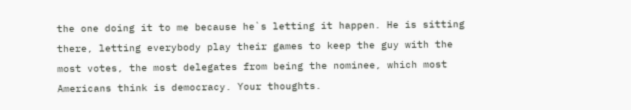the one doing it to me because he`s letting it happen. He is sitting there, letting everybody play their games to keep the guy with the most votes, the most delegates from being the nominee, which most Americans think is democracy. Your thoughts.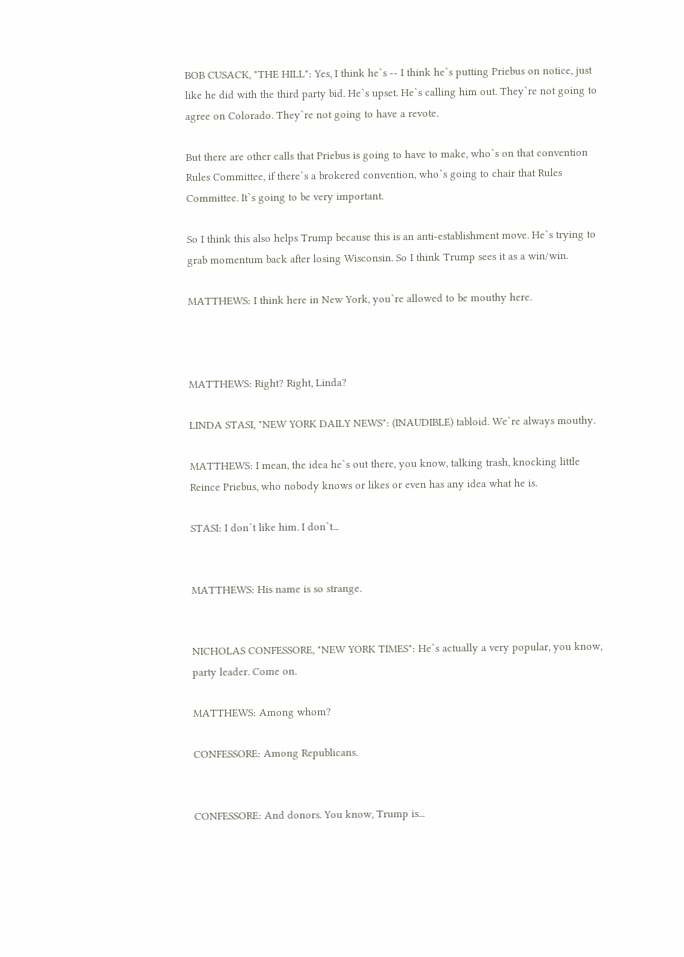BOB CUSACK, "THE HILL": Yes, I think he`s -- I think he`s putting Priebus on notice, just like he did with the third party bid. He`s upset. He`s calling him out. They`re not going to agree on Colorado. They`re not going to have a revote.

But there are other calls that Priebus is going to have to make, who`s on that convention Rules Committee, if there`s a brokered convention, who`s going to chair that Rules Committee. It`s going to be very important.

So I think this also helps Trump because this is an anti-establishment move. He`s trying to grab momentum back after losing Wisconsin. So I think Trump sees it as a win/win.

MATTHEWS: I think here in New York, you`re allowed to be mouthy here.



MATTHEWS: Right? Right, Linda?

LINDA STASI, "NEW YORK DAILY NEWS": (INAUDIBLE) tabloid. We`re always mouthy.

MATTHEWS: I mean, the idea he`s out there, you know, talking trash, knocking little Reince Priebus, who nobody knows or likes or even has any idea what he is.

STASI: I don`t like him. I don`t...


MATTHEWS: His name is so strange.


NICHOLAS CONFESSORE, "NEW YORK TIMES": He`s actually a very popular, you know, party leader. Come on.

MATTHEWS: Among whom?

CONFESSORE: Among Republicans.


CONFESSORE: And donors. You know, Trump is...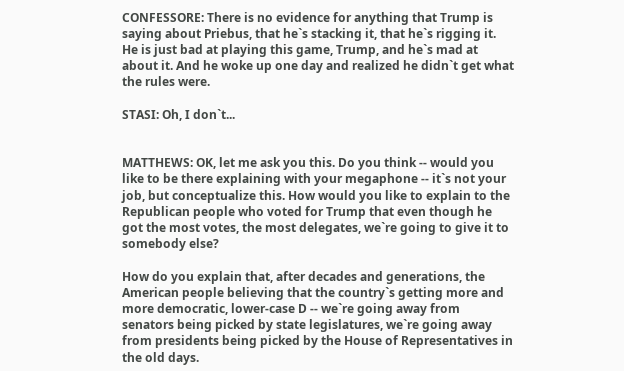CONFESSORE: There is no evidence for anything that Trump is saying about Priebus, that he`s stacking it, that he`s rigging it. He is just bad at playing this game, Trump, and he`s mad at about it. And he woke up one day and realized he didn`t get what the rules were.

STASI: Oh, I don`t...


MATTHEWS: OK, let me ask you this. Do you think -- would you like to be there explaining with your megaphone -- it`s not your job, but conceptualize this. How would you like to explain to the Republican people who voted for Trump that even though he got the most votes, the most delegates, we`re going to give it to somebody else?

How do you explain that, after decades and generations, the American people believing that the country`s getting more and more democratic, lower-case D -- we`re going away from senators being picked by state legislatures, we`re going away from presidents being picked by the House of Representatives in the old days.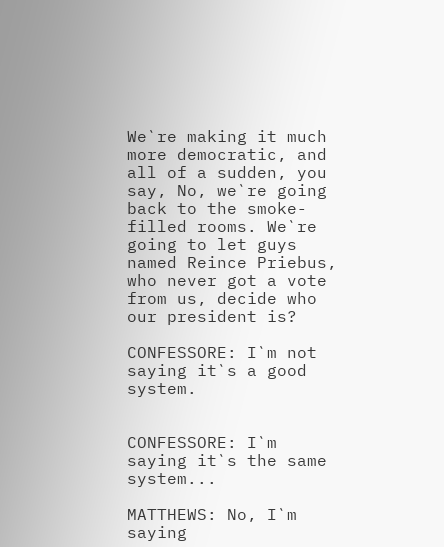We`re making it much more democratic, and all of a sudden, you say, No, we`re going back to the smoke-filled rooms. We`re going to let guys named Reince Priebus, who never got a vote from us, decide who our president is?

CONFESSORE: I`m not saying it`s a good system.


CONFESSORE: I`m saying it`s the same system...

MATTHEWS: No, I`m saying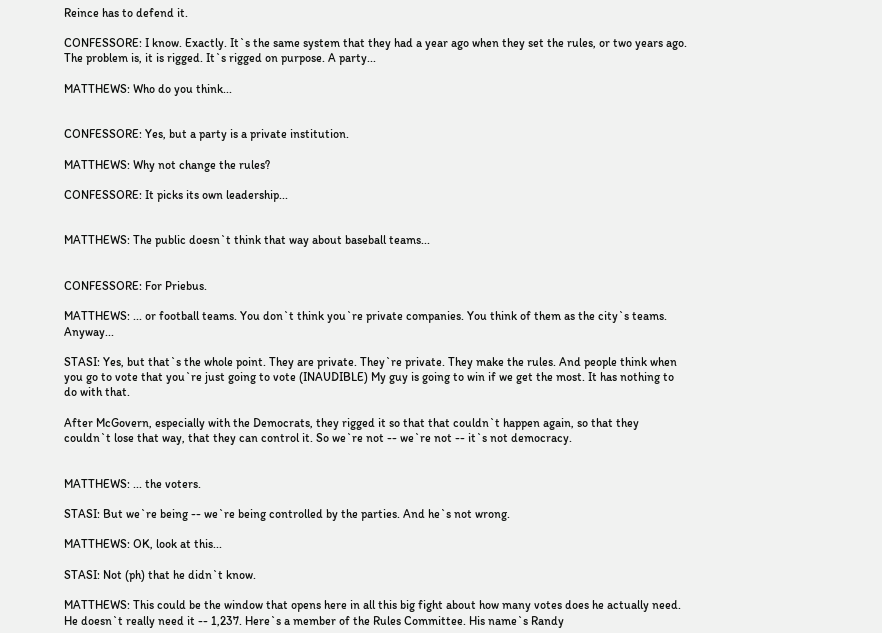Reince has to defend it.

CONFESSORE: I know. Exactly. It`s the same system that they had a year ago when they set the rules, or two years ago. The problem is, it is rigged. It`s rigged on purpose. A party...

MATTHEWS: Who do you think...


CONFESSORE: Yes, but a party is a private institution.

MATTHEWS: Why not change the rules?

CONFESSORE: It picks its own leadership...


MATTHEWS: The public doesn`t think that way about baseball teams...


CONFESSORE: For Priebus.

MATTHEWS: ... or football teams. You don`t think you`re private companies. You think of them as the city`s teams. Anyway...

STASI: Yes, but that`s the whole point. They are private. They`re private. They make the rules. And people think when you go to vote that you`re just going to vote (INAUDIBLE) My guy is going to win if we get the most. It has nothing to do with that.

After McGovern, especially with the Democrats, they rigged it so that that couldn`t happen again, so that they couldn`t lose that way, that they can control it. So we`re not -- we`re not -- it`s not democracy.


MATTHEWS: ... the voters.

STASI: But we`re being -- we`re being controlled by the parties. And he`s not wrong.

MATTHEWS: OK, look at this...

STASI: Not (ph) that he didn`t know.

MATTHEWS: This could be the window that opens here in all this big fight about how many votes does he actually need. He doesn`t really need it -- 1,237. Here`s a member of the Rules Committee. His name`s Randy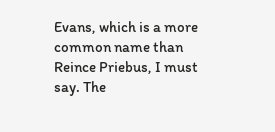Evans, which is a more common name than Reince Priebus, I must say. The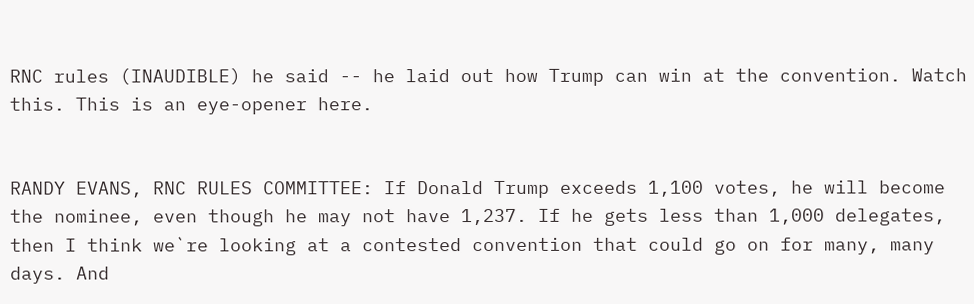RNC rules (INAUDIBLE) he said -- he laid out how Trump can win at the convention. Watch this. This is an eye-opener here.


RANDY EVANS, RNC RULES COMMITTEE: If Donald Trump exceeds 1,100 votes, he will become the nominee, even though he may not have 1,237. If he gets less than 1,000 delegates, then I think we`re looking at a contested convention that could go on for many, many days. And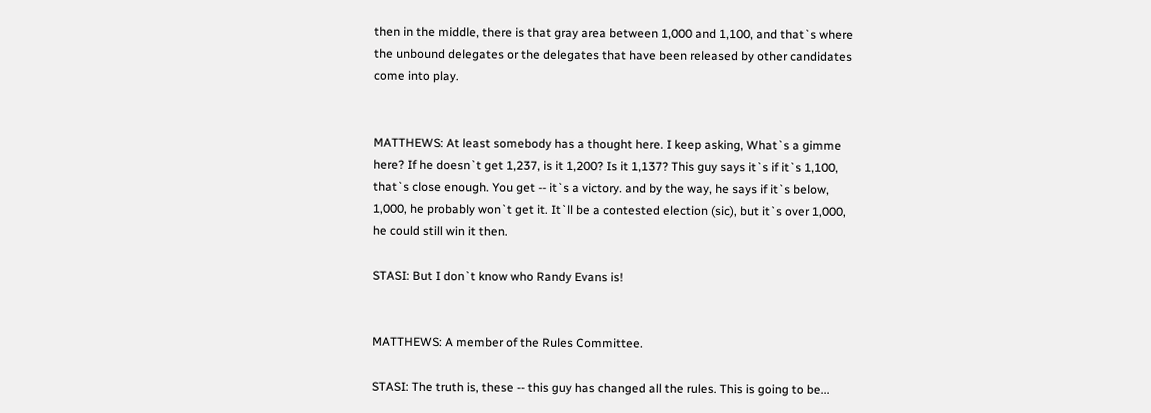then in the middle, there is that gray area between 1,000 and 1,100, and that`s where the unbound delegates or the delegates that have been released by other candidates come into play.


MATTHEWS: At least somebody has a thought here. I keep asking, What`s a gimme here? If he doesn`t get 1,237, is it 1,200? Is it 1,137? This guy says it`s if it`s 1,100, that`s close enough. You get -- it`s a victory. and by the way, he says if it`s below, 1,000, he probably won`t get it. It`ll be a contested election (sic), but it`s over 1,000, he could still win it then.

STASI: But I don`t know who Randy Evans is!


MATTHEWS: A member of the Rules Committee.

STASI: The truth is, these -- this guy has changed all the rules. This is going to be...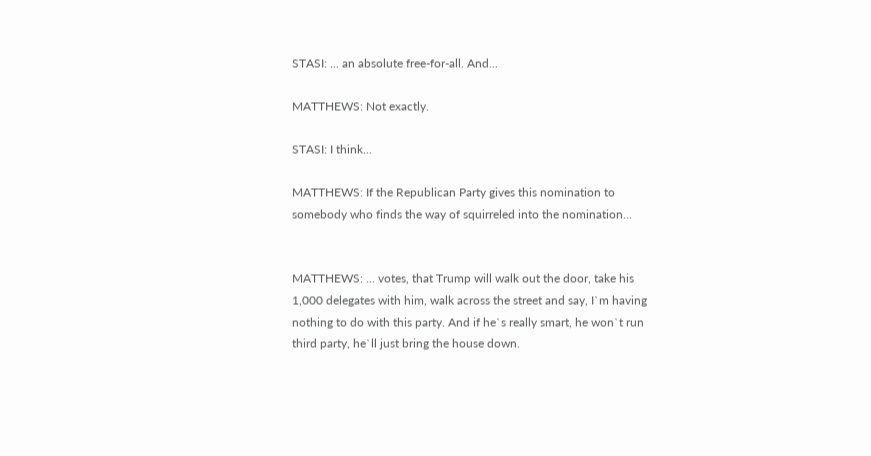STASI: ... an absolute free-for-all. And...

MATTHEWS: Not exactly.

STASI: I think...

MATTHEWS: If the Republican Party gives this nomination to somebody who finds the way of squirreled into the nomination...


MATTHEWS: ... votes, that Trump will walk out the door, take his 1,000 delegates with him, walk across the street and say, I`m having nothing to do with this party. And if he`s really smart, he won`t run third party, he`ll just bring the house down.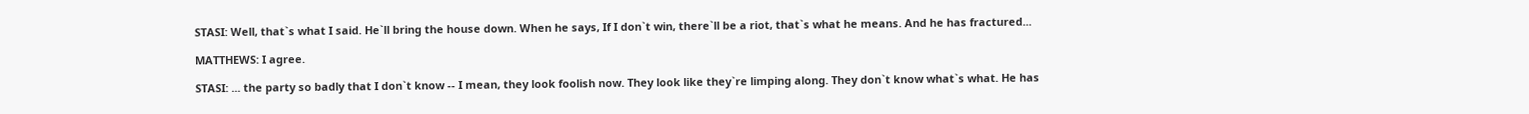STASI: Well, that`s what I said. He`ll bring the house down. When he says, If I don`t win, there`ll be a riot, that`s what he means. And he has fractured...

MATTHEWS: I agree.

STASI: ... the party so badly that I don`t know -- I mean, they look foolish now. They look like they`re limping along. They don`t know what`s what. He has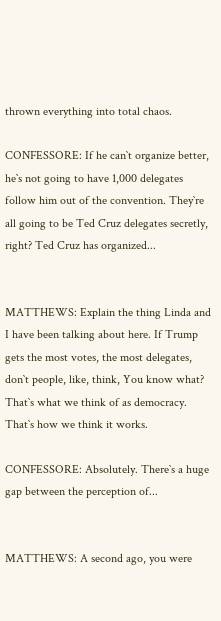thrown everything into total chaos.

CONFESSORE: If he can`t organize better, he`s not going to have 1,000 delegates follow him out of the convention. They`re all going to be Ted Cruz delegates secretly, right? Ted Cruz has organized...


MATTHEWS: Explain the thing Linda and I have been talking about here. If Trump gets the most votes, the most delegates, don`t people, like, think, You know what? That`s what we think of as democracy. That`s how we think it works.

CONFESSORE: Absolutely. There`s a huge gap between the perception of...


MATTHEWS: A second ago, you were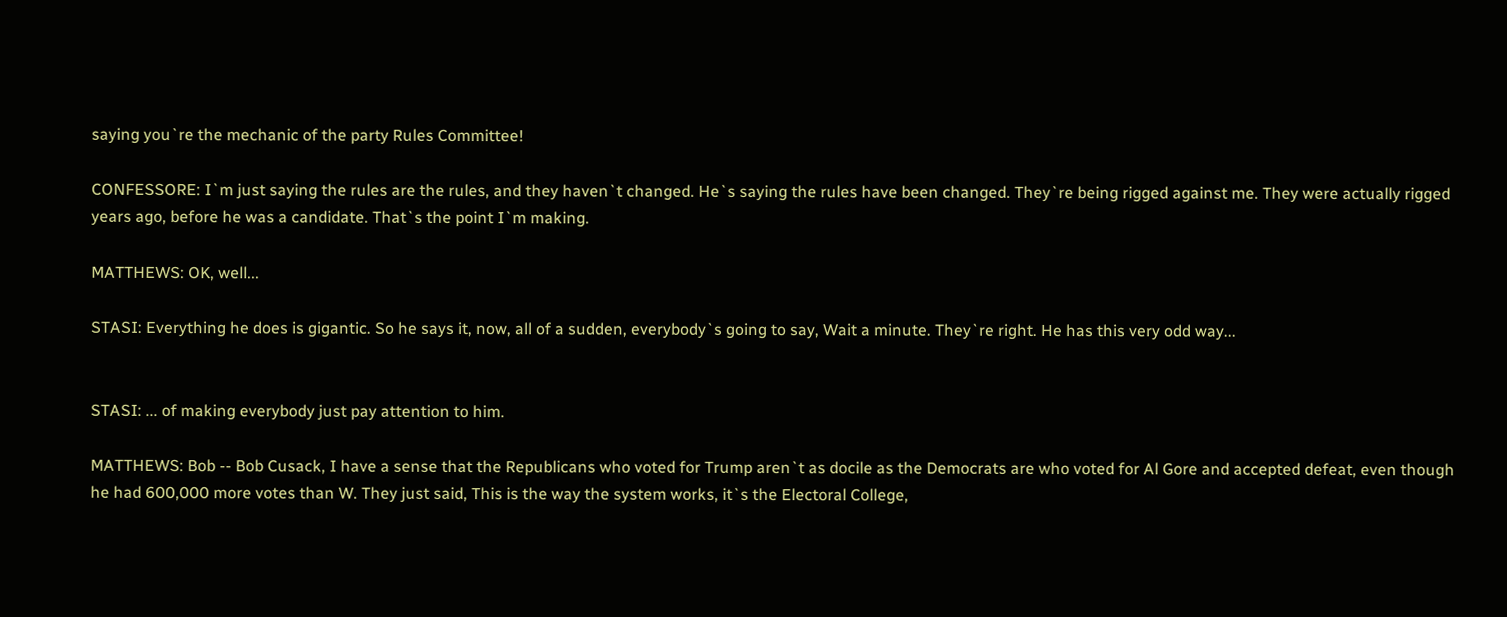saying you`re the mechanic of the party Rules Committee!

CONFESSORE: I`m just saying the rules are the rules, and they haven`t changed. He`s saying the rules have been changed. They`re being rigged against me. They were actually rigged years ago, before he was a candidate. That`s the point I`m making.

MATTHEWS: OK, well...

STASI: Everything he does is gigantic. So he says it, now, all of a sudden, everybody`s going to say, Wait a minute. They`re right. He has this very odd way...


STASI: ... of making everybody just pay attention to him.

MATTHEWS: Bob -- Bob Cusack, I have a sense that the Republicans who voted for Trump aren`t as docile as the Democrats are who voted for Al Gore and accepted defeat, even though he had 600,000 more votes than W. They just said, This is the way the system works, it`s the Electoral College,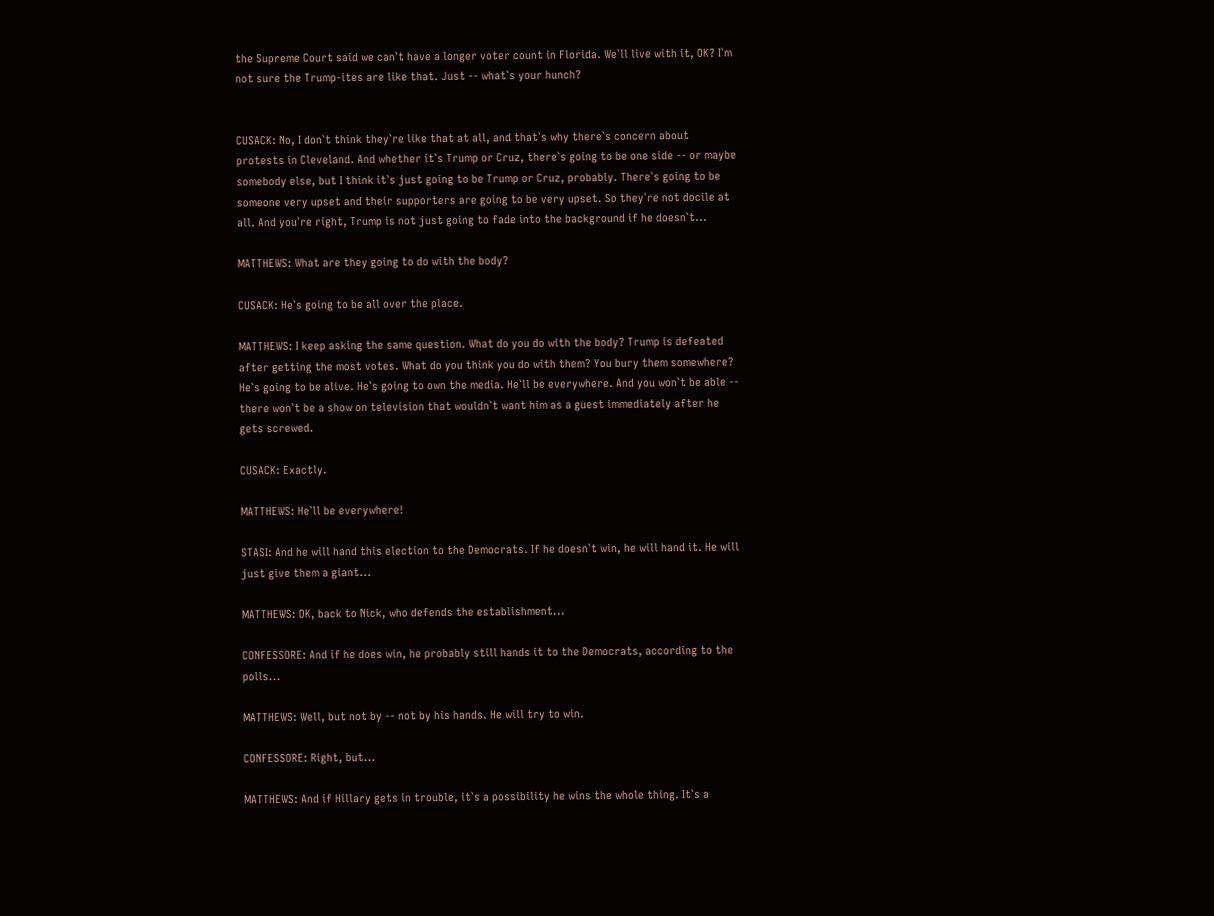the Supreme Court said we can`t have a longer voter count in Florida. We`ll live with it, OK? I`m not sure the Trump-ites are like that. Just -- what`s your hunch?


CUSACK: No, I don`t think they`re like that at all, and that`s why there`s concern about protests in Cleveland. And whether it`s Trump or Cruz, there`s going to be one side -- or maybe somebody else, but I think it`s just going to be Trump or Cruz, probably. There`s going to be someone very upset and their supporters are going to be very upset. So they`re not docile at all. And you`re right, Trump is not just going to fade into the background if he doesn`t...

MATTHEWS: What are they going to do with the body?

CUSACK: He`s going to be all over the place.

MATTHEWS: I keep asking the same question. What do you do with the body? Trump is defeated after getting the most votes. What do you think you do with them? You bury them somewhere? He`s going to be alive. He`s going to own the media. He`ll be everywhere. And you won`t be able -- there won`t be a show on television that wouldn`t want him as a guest immediately after he gets screwed.

CUSACK: Exactly.

MATTHEWS: He`ll be everywhere!

STASI: And he will hand this election to the Democrats. If he doesn`t win, he will hand it. He will just give them a giant...

MATTHEWS: OK, back to Nick, who defends the establishment...

CONFESSORE: And if he does win, he probably still hands it to the Democrats, according to the polls...

MATTHEWS: Well, but not by -- not by his hands. He will try to win.

CONFESSORE: Right, but...

MATTHEWS: And if Hillary gets in trouble, it`s a possibility he wins the whole thing. It`s a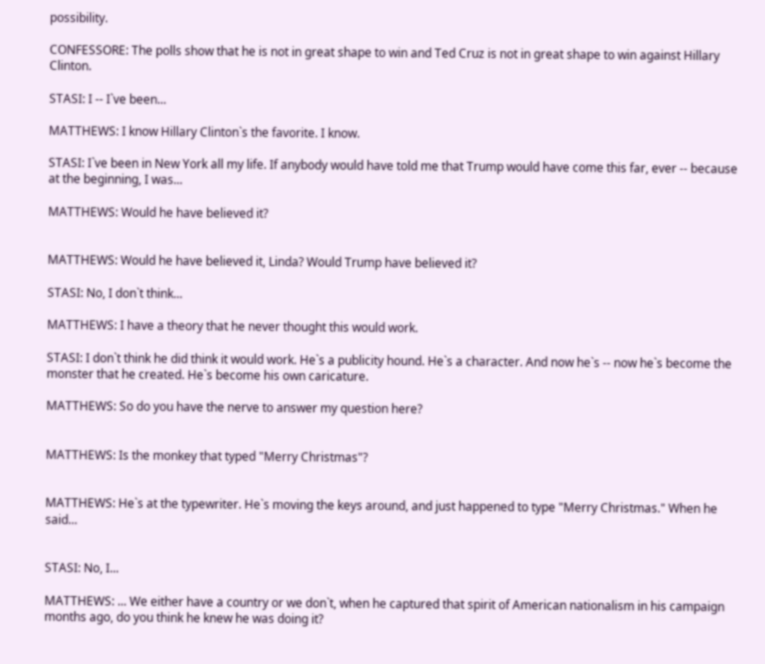possibility.

CONFESSORE: The polls show that he is not in great shape to win and Ted Cruz is not in great shape to win against Hillary Clinton.

STASI: I -- I`ve been...

MATTHEWS: I know Hillary Clinton`s the favorite. I know.

STASI: I`ve been in New York all my life. If anybody would have told me that Trump would have come this far, ever -- because at the beginning, I was...

MATTHEWS: Would he have believed it?


MATTHEWS: Would he have believed it, Linda? Would Trump have believed it?

STASI: No, I don`t think...

MATTHEWS: I have a theory that he never thought this would work.

STASI: I don`t think he did think it would work. He`s a publicity hound. He`s a character. And now he`s -- now he`s become the monster that he created. He`s become his own caricature.

MATTHEWS: So do you have the nerve to answer my question here?


MATTHEWS: Is the monkey that typed "Merry Christmas"?


MATTHEWS: He`s at the typewriter. He`s moving the keys around, and just happened to type "Merry Christmas." When he said...


STASI: No, I...

MATTHEWS: ... We either have a country or we don`t, when he captured that spirit of American nationalism in his campaign months ago, do you think he knew he was doing it?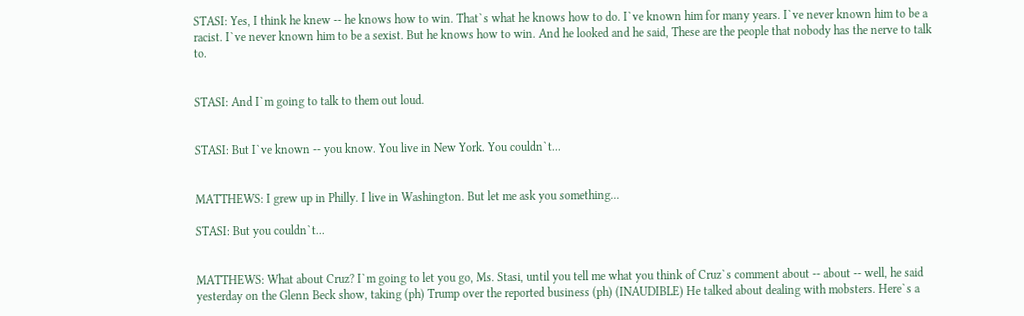STASI: Yes, I think he knew -- he knows how to win. That`s what he knows how to do. I`ve known him for many years. I`ve never known him to be a racist. I`ve never known him to be a sexist. But he knows how to win. And he looked and he said, These are the people that nobody has the nerve to talk to.


STASI: And I`m going to talk to them out loud.


STASI: But I`ve known -- you know. You live in New York. You couldn`t...


MATTHEWS: I grew up in Philly. I live in Washington. But let me ask you something...

STASI: But you couldn`t...


MATTHEWS: What about Cruz? I`m going to let you go, Ms. Stasi, until you tell me what you think of Cruz`s comment about -- about -- well, he said yesterday on the Glenn Beck show, taking (ph) Trump over the reported business (ph) (INAUDIBLE) He talked about dealing with mobsters. Here`s a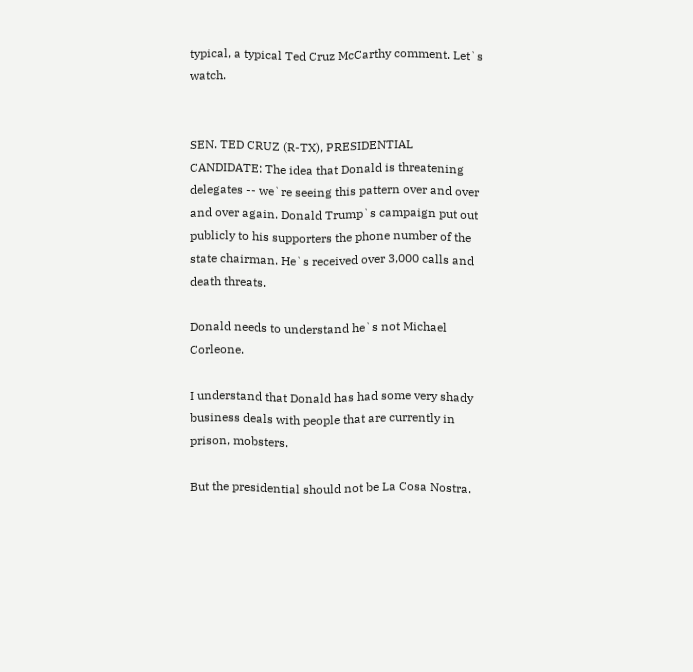typical, a typical Ted Cruz McCarthy comment. Let`s watch.


SEN. TED CRUZ (R-TX), PRESIDENTIAL CANDIDATE: The idea that Donald is threatening delegates -- we`re seeing this pattern over and over and over again. Donald Trump`s campaign put out publicly to his supporters the phone number of the state chairman. He`s received over 3,000 calls and death threats.

Donald needs to understand he`s not Michael Corleone.

I understand that Donald has had some very shady business deals with people that are currently in prison, mobsters.

But the presidential should not be La Cosa Nostra.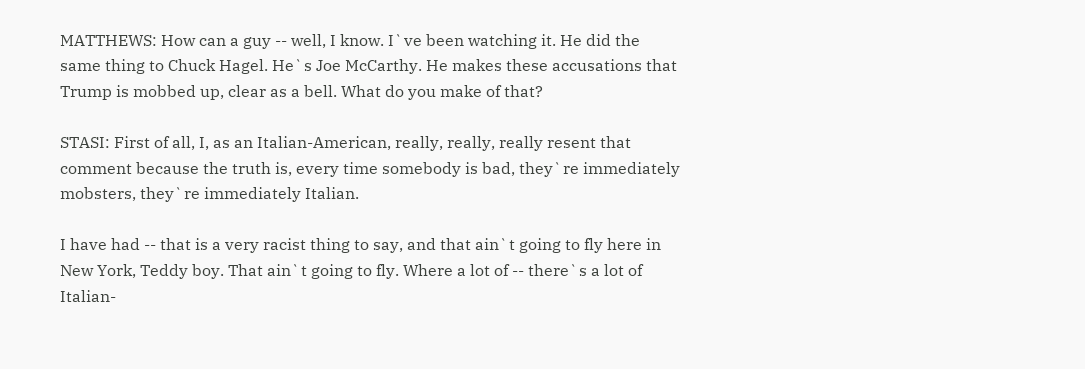MATTHEWS: How can a guy -- well, I know. I`ve been watching it. He did the same thing to Chuck Hagel. He`s Joe McCarthy. He makes these accusations that Trump is mobbed up, clear as a bell. What do you make of that?

STASI: First of all, I, as an Italian-American, really, really, really resent that comment because the truth is, every time somebody is bad, they`re immediately mobsters, they`re immediately Italian.

I have had -- that is a very racist thing to say, and that ain`t going to fly here in New York, Teddy boy. That ain`t going to fly. Where a lot of -- there`s a lot of Italian-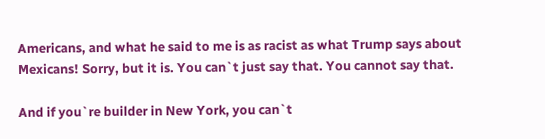Americans, and what he said to me is as racist as what Trump says about Mexicans! Sorry, but it is. You can`t just say that. You cannot say that.

And if you`re builder in New York, you can`t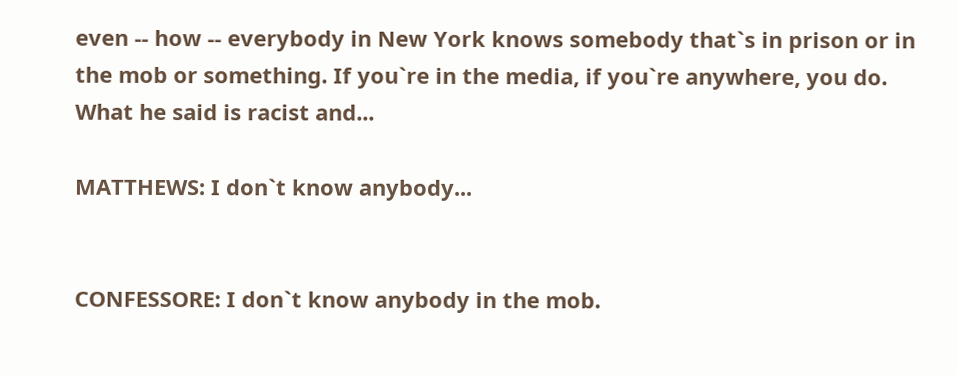even -- how -- everybody in New York knows somebody that`s in prison or in the mob or something. If you`re in the media, if you`re anywhere, you do. What he said is racist and...

MATTHEWS: I don`t know anybody...


CONFESSORE: I don`t know anybody in the mob.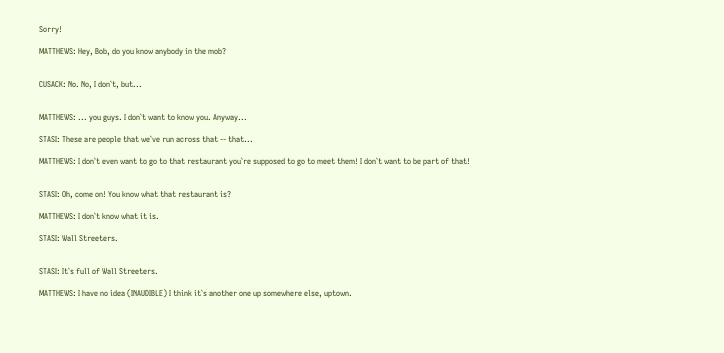Sorry!

MATTHEWS: Hey, Bob, do you know anybody in the mob?


CUSACK: No. No, I don`t, but...


MATTHEWS: ... you guys. I don`t want to know you. Anyway...

STASI: These are people that we`ve run across that -- that...

MATTHEWS: I don`t even want to go to that restaurant you`re supposed to go to meet them! I don`t want to be part of that!


STASI: Oh, come on! You know what that restaurant is?

MATTHEWS: I don`t know what it is.

STASI: Wall Streeters.


STASI: It`s full of Wall Streeters.

MATTHEWS: I have no idea (INAUDIBLE) I think it`s another one up somewhere else, uptown.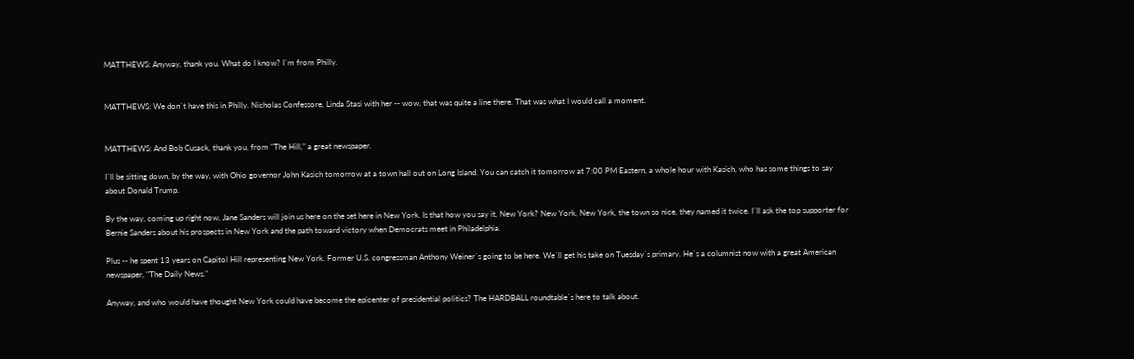MATTHEWS: Anyway, thank you. What do I know? I`m from Philly.


MATTHEWS: We don`t have this in Philly. Nicholas Confessore, Linda Stasi with her -- wow, that was quite a line there. That was what I would call a moment.


MATTHEWS: And Bob Cusack, thank you, from "The Hill," a great newspaper.

I`ll be sitting down, by the way, with Ohio governor John Kasich tomorrow at a town hall out on Long Island. You can catch it tomorrow at 7:00 PM Eastern, a whole hour with Kasich, who has some things to say about Donald Trump.

By the way, coming up right now, Jane Sanders will join us here on the set here in New York. Is that how you say it, New York? New York, New York, the town so nice, they named it twice. I`ll ask the top supporter for Bernie Sanders about his prospects in New York and the path toward victory when Democrats meet in Philadelphia.

Plus -- he spent 13 years on Capitol Hill representing New York. Former U.S. congressman Anthony Weiner`s going to be here. We`ll get his take on Tuesday`s primary. He`s a columnist now with a great American newspaper, "The Daily News."

Anyway, and who would have thought New York could have become the epicenter of presidential politics? The HARDBALL roundtable`s here to talk about.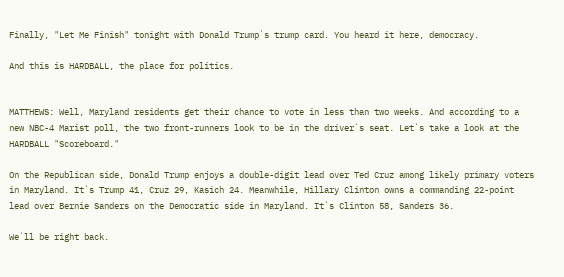Finally, "Let Me Finish" tonight with Donald Trump`s trump card. You heard it here, democracy.

And this is HARDBALL, the place for politics.


MATTHEWS: Well, Maryland residents get their chance to vote in less than two weeks. And according to a new NBC-4 Marist poll, the two front-runners look to be in the driver`s seat. Let`s take a look at the HARDBALL "Scoreboard."

On the Republican side, Donald Trump enjoys a double-digit lead over Ted Cruz among likely primary voters in Maryland. It`s Trump 41, Cruz 29, Kasich 24. Meanwhile, Hillary Clinton owns a commanding 22-point lead over Bernie Sanders on the Democratic side in Maryland. It`s Clinton 58, Sanders 36.

We`ll be right back.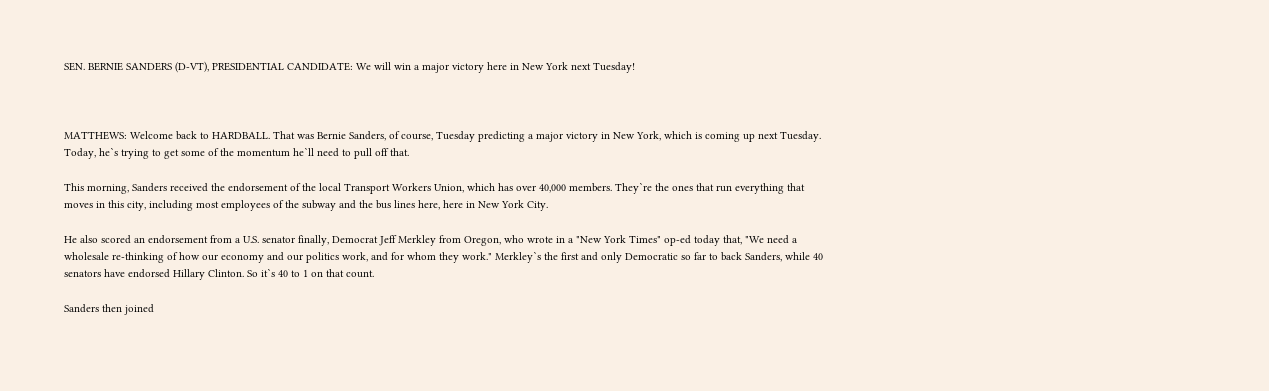SEN. BERNIE SANDERS (D-VT), PRESIDENTIAL CANDIDATE: We will win a major victory here in New York next Tuesday!



MATTHEWS: Welcome back to HARDBALL. That was Bernie Sanders, of course, Tuesday predicting a major victory in New York, which is coming up next Tuesday. Today, he`s trying to get some of the momentum he`ll need to pull off that.

This morning, Sanders received the endorsement of the local Transport Workers Union, which has over 40,000 members. They`re the ones that run everything that moves in this city, including most employees of the subway and the bus lines here, here in New York City.

He also scored an endorsement from a U.S. senator finally, Democrat Jeff Merkley from Oregon, who wrote in a "New York Times" op-ed today that, "We need a wholesale re-thinking of how our economy and our politics work, and for whom they work." Merkley`s the first and only Democratic so far to back Sanders, while 40 senators have endorsed Hillary Clinton. So it`s 40 to 1 on that count.

Sanders then joined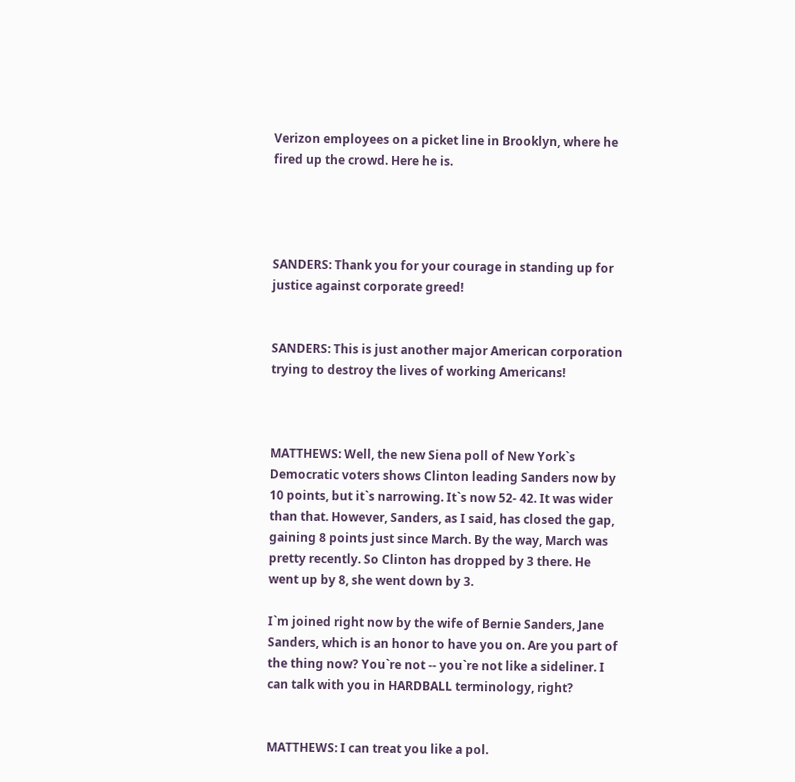Verizon employees on a picket line in Brooklyn, where he fired up the crowd. Here he is.




SANDERS: Thank you for your courage in standing up for justice against corporate greed!


SANDERS: This is just another major American corporation trying to destroy the lives of working Americans!



MATTHEWS: Well, the new Siena poll of New York`s Democratic voters shows Clinton leading Sanders now by 10 points, but it`s narrowing. It`s now 52- 42. It was wider than that. However, Sanders, as I said, has closed the gap, gaining 8 points just since March. By the way, March was pretty recently. So Clinton has dropped by 3 there. He went up by 8, she went down by 3.

I`m joined right now by the wife of Bernie Sanders, Jane Sanders, which is an honor to have you on. Are you part of the thing now? You`re not -- you`re not like a sideliner. I can talk with you in HARDBALL terminology, right?


MATTHEWS: I can treat you like a pol.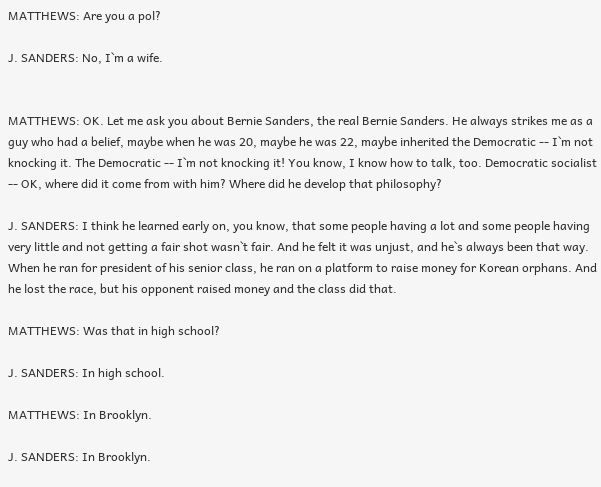MATTHEWS: Are you a pol?

J. SANDERS: No, I`m a wife.


MATTHEWS: OK. Let me ask you about Bernie Sanders, the real Bernie Sanders. He always strikes me as a guy who had a belief, maybe when he was 20, maybe he was 22, maybe inherited the Democratic -- I`m not knocking it. The Democratic -- I`m not knocking it! You know, I know how to talk, too. Democratic socialist -- OK, where did it come from with him? Where did he develop that philosophy?

J. SANDERS: I think he learned early on, you know, that some people having a lot and some people having very little and not getting a fair shot wasn`t fair. And he felt it was unjust, and he`s always been that way. When he ran for president of his senior class, he ran on a platform to raise money for Korean orphans. And he lost the race, but his opponent raised money and the class did that.

MATTHEWS: Was that in high school?

J. SANDERS: In high school.

MATTHEWS: In Brooklyn.

J. SANDERS: In Brooklyn.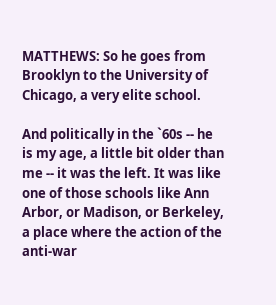MATTHEWS: So he goes from Brooklyn to the University of Chicago, a very elite school.

And politically in the `60s -- he is my age, a little bit older than me -- it was the left. It was like one of those schools like Ann Arbor, or Madison, or Berkeley, a place where the action of the anti-war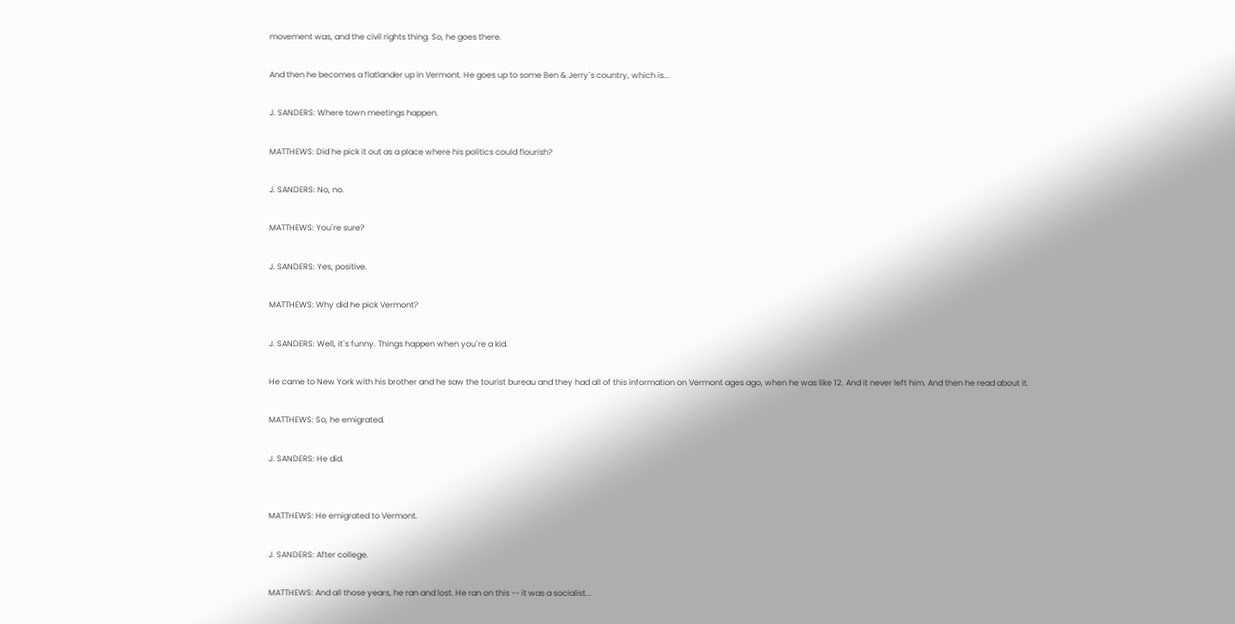movement was, and the civil rights thing. So, he goes there.

And then he becomes a flatlander up in Vermont. He goes up to some Ben & Jerry`s country, which is...

J. SANDERS: Where town meetings happen.

MATTHEWS: Did he pick it out as a place where his politics could flourish?

J. SANDERS: No, no.

MATTHEWS: You`re sure?

J. SANDERS: Yes, positive.

MATTHEWS: Why did he pick Vermont?

J. SANDERS: Well, it`s funny. Things happen when you`re a kid.

He came to New York with his brother and he saw the tourist bureau and they had all of this information on Vermont ages ago, when he was like 12. And it never left him. And then he read about it.

MATTHEWS: So, he emigrated.

J. SANDERS: He did.


MATTHEWS: He emigrated to Vermont.

J. SANDERS: After college.

MATTHEWS: And all those years, he ran and lost. He ran on this -- it was a socialist...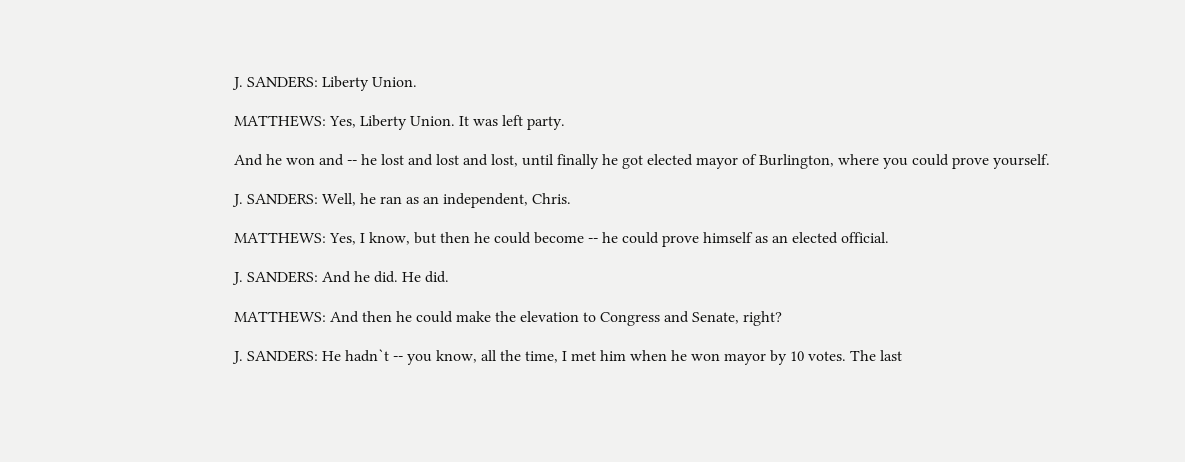J. SANDERS: Liberty Union.

MATTHEWS: Yes, Liberty Union. It was left party.

And he won and -- he lost and lost and lost, until finally he got elected mayor of Burlington, where you could prove yourself.

J. SANDERS: Well, he ran as an independent, Chris.

MATTHEWS: Yes, I know, but then he could become -- he could prove himself as an elected official.

J. SANDERS: And he did. He did.

MATTHEWS: And then he could make the elevation to Congress and Senate, right?

J. SANDERS: He hadn`t -- you know, all the time, I met him when he won mayor by 10 votes. The last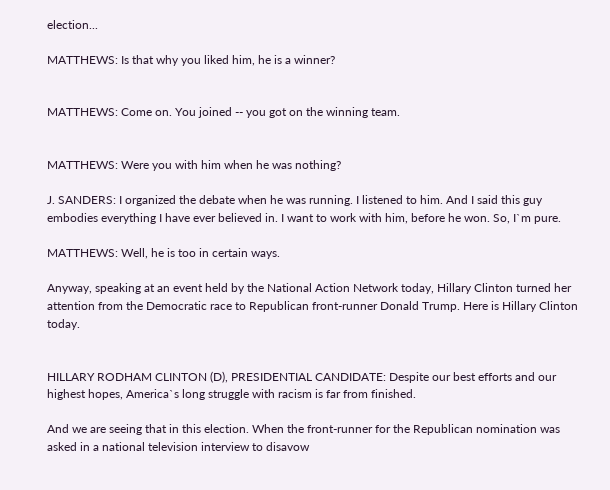election...

MATTHEWS: Is that why you liked him, he is a winner?


MATTHEWS: Come on. You joined -- you got on the winning team.


MATTHEWS: Were you with him when he was nothing?

J. SANDERS: I organized the debate when he was running. I listened to him. And I said this guy embodies everything I have ever believed in. I want to work with him, before he won. So, I`m pure.

MATTHEWS: Well, he is too in certain ways.

Anyway, speaking at an event held by the National Action Network today, Hillary Clinton turned her attention from the Democratic race to Republican front-runner Donald Trump. Here is Hillary Clinton today.


HILLARY RODHAM CLINTON (D), PRESIDENTIAL CANDIDATE: Despite our best efforts and our highest hopes, America`s long struggle with racism is far from finished.

And we are seeing that in this election. When the front-runner for the Republican nomination was asked in a national television interview to disavow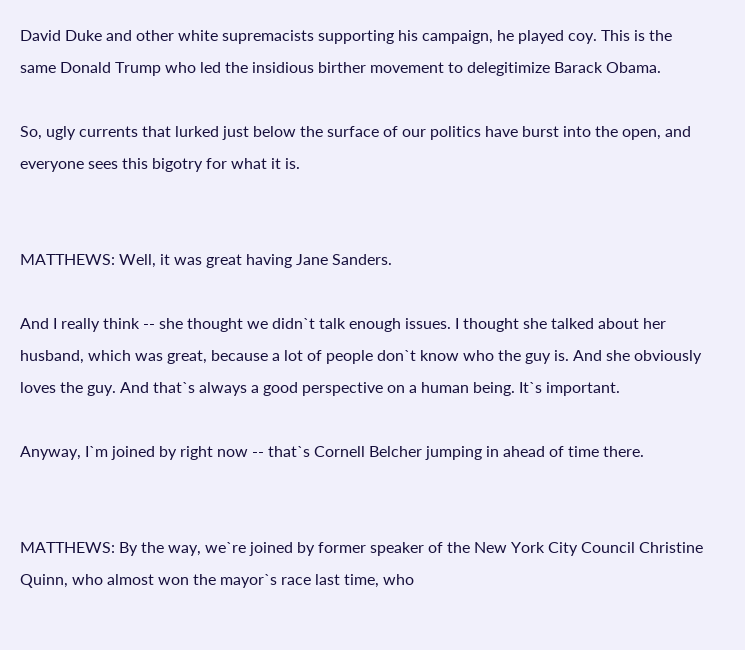David Duke and other white supremacists supporting his campaign, he played coy. This is the same Donald Trump who led the insidious birther movement to delegitimize Barack Obama.

So, ugly currents that lurked just below the surface of our politics have burst into the open, and everyone sees this bigotry for what it is.


MATTHEWS: Well, it was great having Jane Sanders.

And I really think -- she thought we didn`t talk enough issues. I thought she talked about her husband, which was great, because a lot of people don`t know who the guy is. And she obviously loves the guy. And that`s always a good perspective on a human being. It`s important.

Anyway, I`m joined by right now -- that`s Cornell Belcher jumping in ahead of time there.


MATTHEWS: By the way, we`re joined by former speaker of the New York City Council Christine Quinn, who almost won the mayor`s race last time, who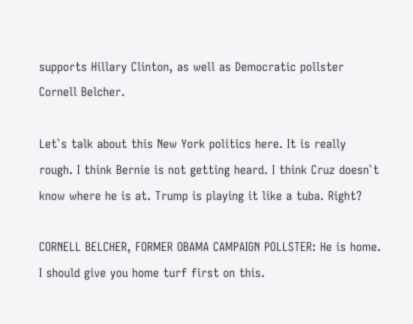supports Hillary Clinton, as well as Democratic pollster Cornell Belcher.

Let`s talk about this New York politics here. It is really rough. I think Bernie is not getting heard. I think Cruz doesn`t know where he is at. Trump is playing it like a tuba. Right?

CORNELL BELCHER, FORMER OBAMA CAMPAIGN POLLSTER: He is home. I should give you home turf first on this.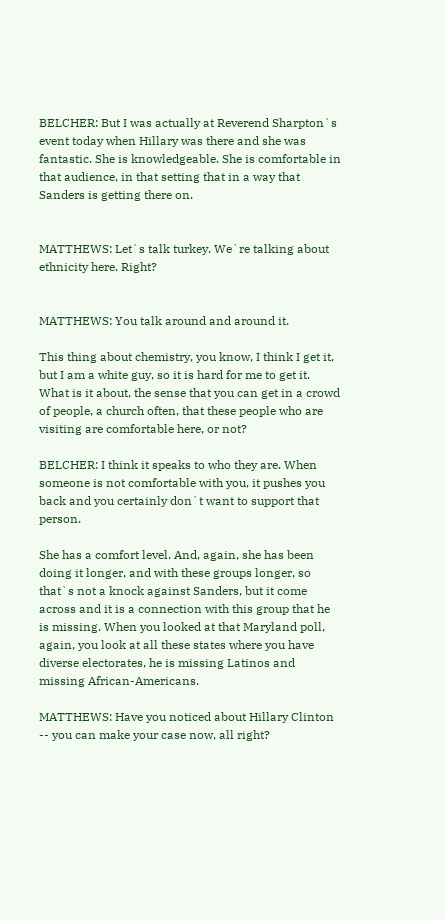BELCHER: But I was actually at Reverend Sharpton`s event today when Hillary was there and she was fantastic. She is knowledgeable. She is comfortable in that audience, in that setting that in a way that Sanders is getting there on.


MATTHEWS: Let`s talk turkey. We`re talking about ethnicity here. Right?


MATTHEWS: You talk around and around it.

This thing about chemistry, you know, I think I get it, but I am a white guy, so it is hard for me to get it. What is it about, the sense that you can get in a crowd of people, a church often, that these people who are visiting are comfortable here, or not?

BELCHER: I think it speaks to who they are. When someone is not comfortable with you, it pushes you back and you certainly don`t want to support that person.

She has a comfort level. And, again, she has been doing it longer, and with these groups longer, so that`s not a knock against Sanders, but it come across and it is a connection with this group that he is missing. When you looked at that Maryland poll, again, you look at all these states where you have diverse electorates, he is missing Latinos and missing African-Americans.

MATTHEWS: Have you noticed about Hillary Clinton -- you can make your case now, all right?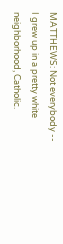MATTHEWS: Not everybody -- I grew up in a pretty white neighborhood, Catholic.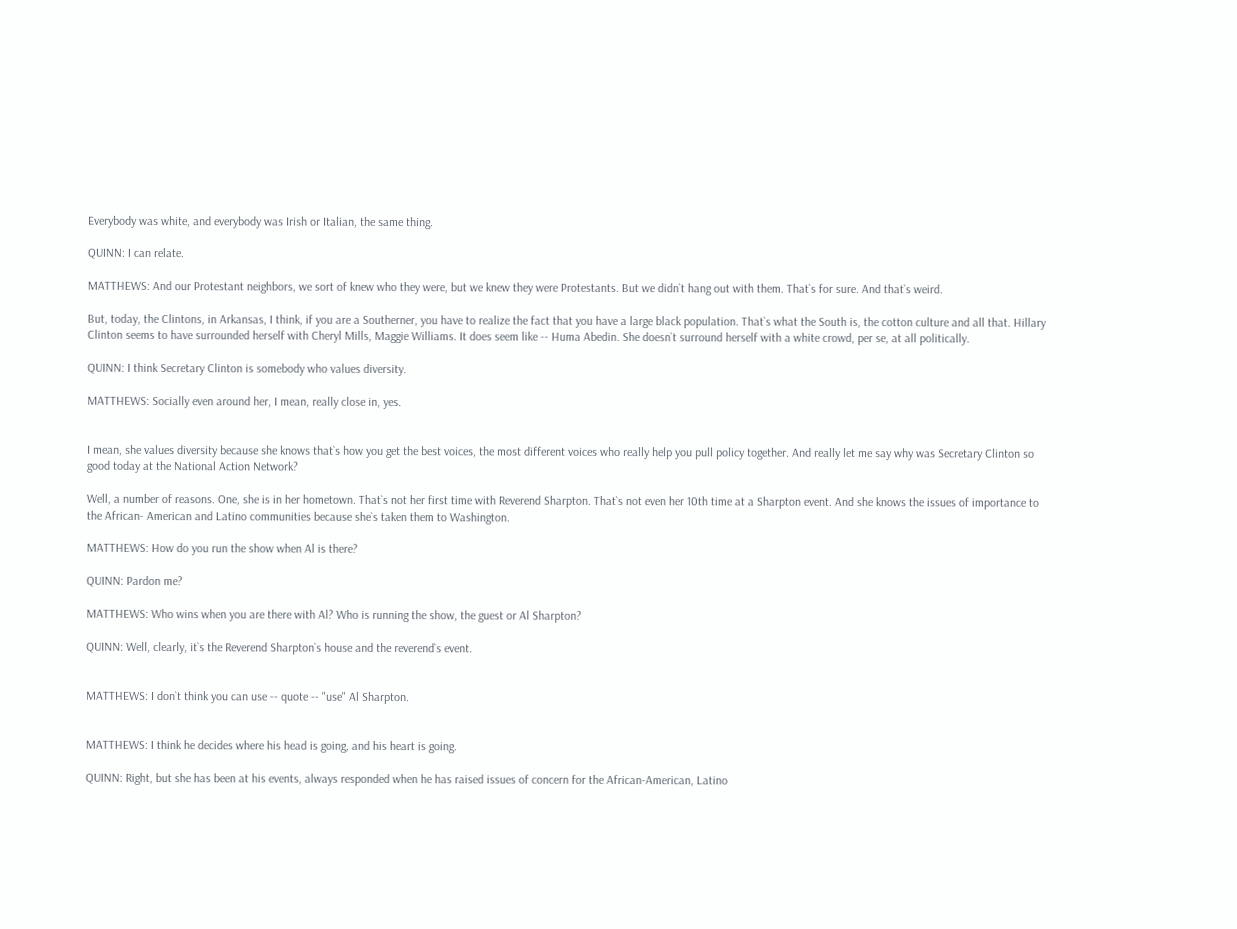Everybody was white, and everybody was Irish or Italian, the same thing.

QUINN: I can relate.

MATTHEWS: And our Protestant neighbors, we sort of knew who they were, but we knew they were Protestants. But we didn`t hang out with them. That`s for sure. And that`s weird.

But, today, the Clintons, in Arkansas, I think, if you are a Southerner, you have to realize the fact that you have a large black population. That`s what the South is, the cotton culture and all that. Hillary Clinton seems to have surrounded herself with Cheryl Mills, Maggie Williams. It does seem like -- Huma Abedin. She doesn`t surround herself with a white crowd, per se, at all politically.

QUINN: I think Secretary Clinton is somebody who values diversity.

MATTHEWS: Socially even around her, I mean, really close in, yes.


I mean, she values diversity because she knows that`s how you get the best voices, the most different voices who really help you pull policy together. And really let me say why was Secretary Clinton so good today at the National Action Network?

Well, a number of reasons. One, she is in her hometown. That`s not her first time with Reverend Sharpton. That`s not even her 10th time at a Sharpton event. And she knows the issues of importance to the African- American and Latino communities because she`s taken them to Washington.

MATTHEWS: How do you run the show when Al is there?

QUINN: Pardon me?

MATTHEWS: Who wins when you are there with Al? Who is running the show, the guest or Al Sharpton?

QUINN: Well, clearly, it`s the Reverend Sharpton`s house and the reverend`s event.


MATTHEWS: I don`t think you can use -- quote -- "use" Al Sharpton.


MATTHEWS: I think he decides where his head is going, and his heart is going.

QUINN: Right, but she has been at his events, always responded when he has raised issues of concern for the African-American, Latino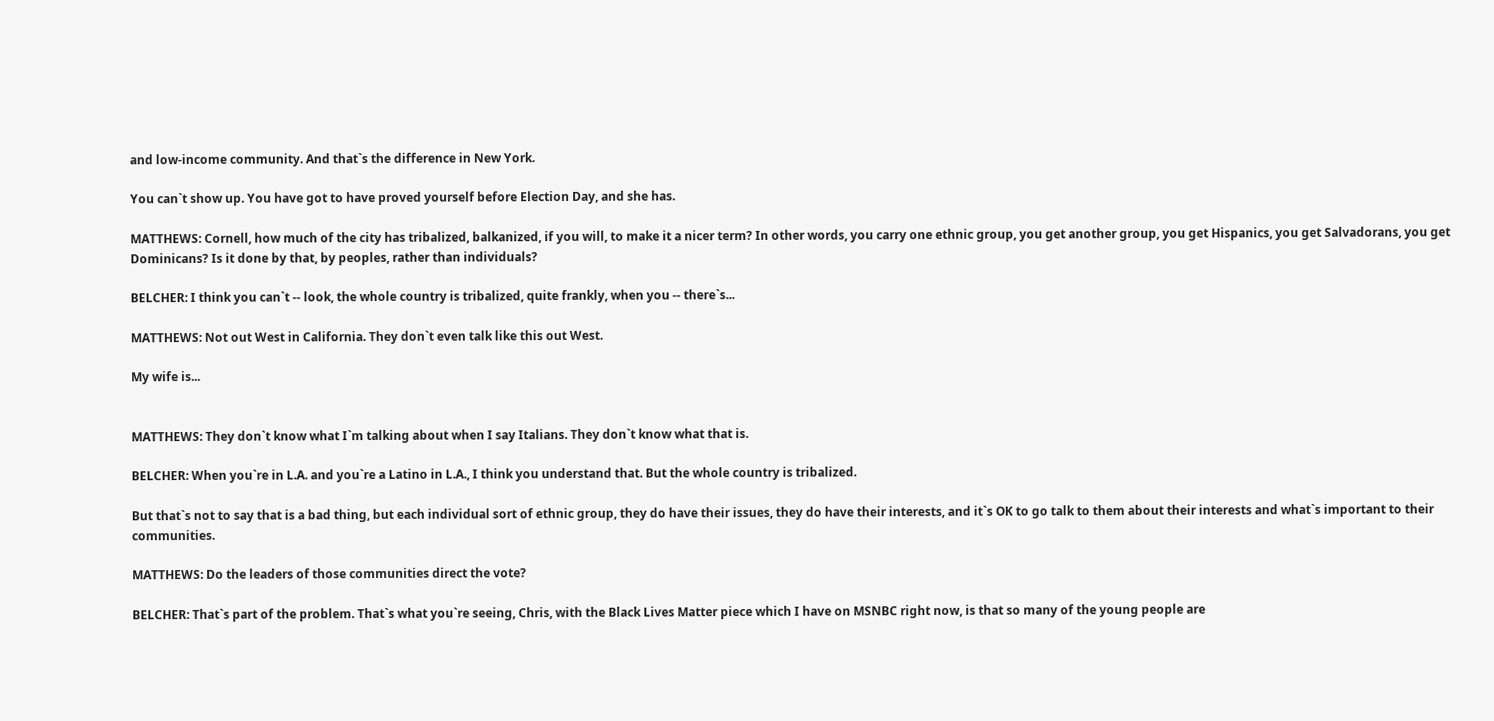and low-income community. And that`s the difference in New York.

You can`t show up. You have got to have proved yourself before Election Day, and she has.

MATTHEWS: Cornell, how much of the city has tribalized, balkanized, if you will, to make it a nicer term? In other words, you carry one ethnic group, you get another group, you get Hispanics, you get Salvadorans, you get Dominicans? Is it done by that, by peoples, rather than individuals?

BELCHER: I think you can`t -- look, the whole country is tribalized, quite frankly, when you -- there`s...

MATTHEWS: Not out West in California. They don`t even talk like this out West.

My wife is...


MATTHEWS: They don`t know what I`m talking about when I say Italians. They don`t know what that is.

BELCHER: When you`re in L.A. and you`re a Latino in L.A., I think you understand that. But the whole country is tribalized.

But that`s not to say that is a bad thing, but each individual sort of ethnic group, they do have their issues, they do have their interests, and it`s OK to go talk to them about their interests and what`s important to their communities.

MATTHEWS: Do the leaders of those communities direct the vote?

BELCHER: That`s part of the problem. That`s what you`re seeing, Chris, with the Black Lives Matter piece which I have on MSNBC right now, is that so many of the young people are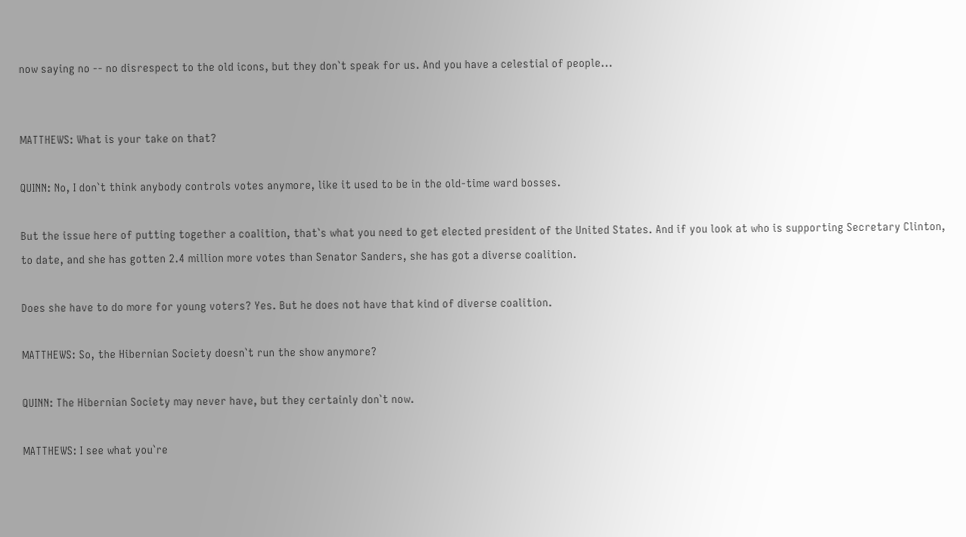now saying no -- no disrespect to the old icons, but they don`t speak for us. And you have a celestial of people...


MATTHEWS: What is your take on that?

QUINN: No, I don`t think anybody controls votes anymore, like it used to be in the old-time ward bosses.

But the issue here of putting together a coalition, that`s what you need to get elected president of the United States. And if you look at who is supporting Secretary Clinton, to date, and she has gotten 2.4 million more votes than Senator Sanders, she has got a diverse coalition.

Does she have to do more for young voters? Yes. But he does not have that kind of diverse coalition.

MATTHEWS: So, the Hibernian Society doesn`t run the show anymore?

QUINN: The Hibernian Society may never have, but they certainly don`t now.

MATTHEWS: I see what you`re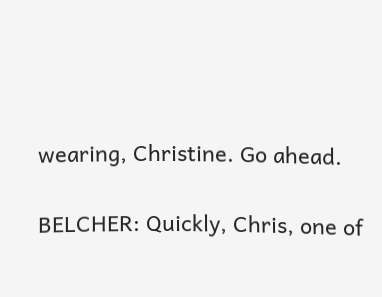wearing, Christine. Go ahead.

BELCHER: Quickly, Chris, one of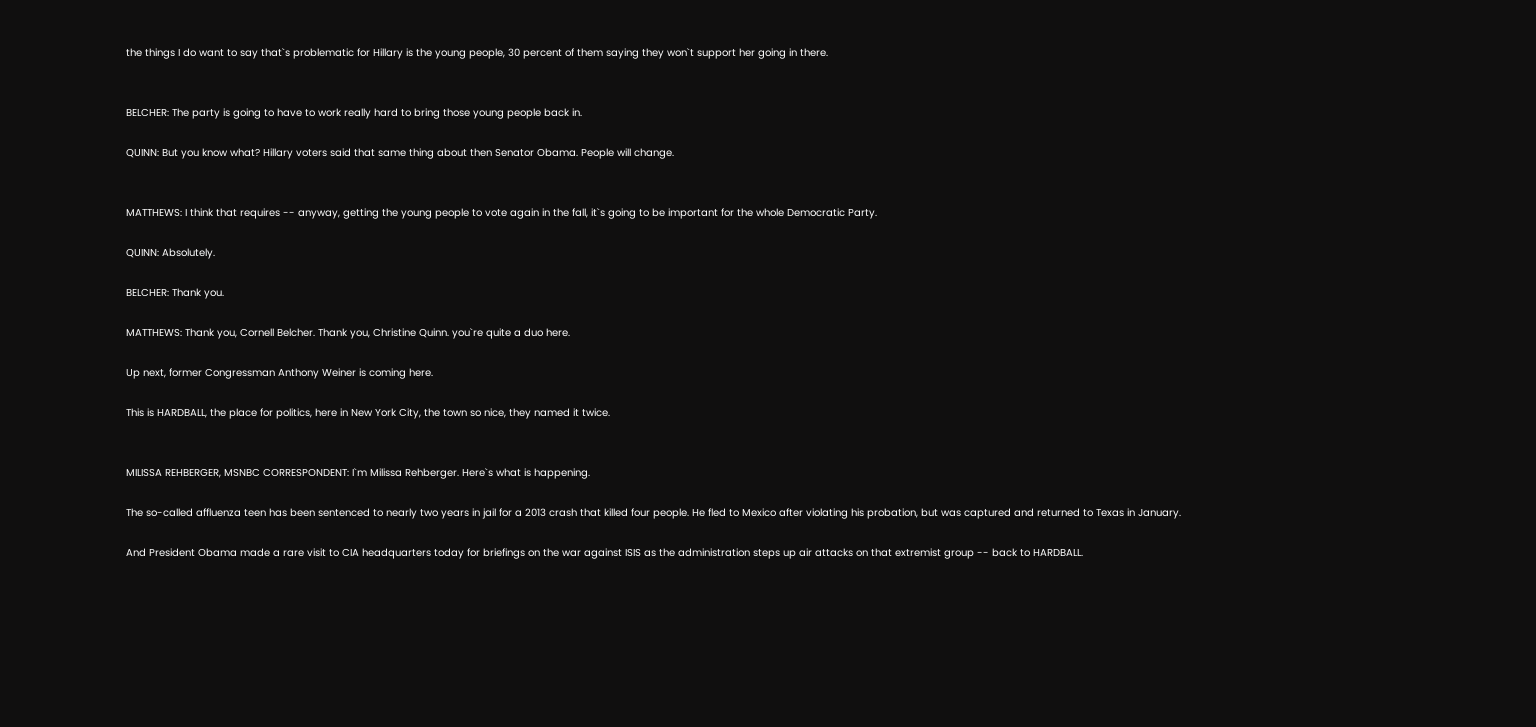the things I do want to say that`s problematic for Hillary is the young people, 30 percent of them saying they won`t support her going in there.


BELCHER: The party is going to have to work really hard to bring those young people back in.

QUINN: But you know what? Hillary voters said that same thing about then Senator Obama. People will change.


MATTHEWS: I think that requires -- anyway, getting the young people to vote again in the fall, it`s going to be important for the whole Democratic Party.

QUINN: Absolutely.

BELCHER: Thank you.

MATTHEWS: Thank you, Cornell Belcher. Thank you, Christine Quinn. you`re quite a duo here.

Up next, former Congressman Anthony Weiner is coming here.

This is HARDBALL, the place for politics, here in New York City, the town so nice, they named it twice.


MILISSA REHBERGER, MSNBC CORRESPONDENT: I`m Milissa Rehberger. Here`s what is happening.

The so-called affluenza teen has been sentenced to nearly two years in jail for a 2013 crash that killed four people. He fled to Mexico after violating his probation, but was captured and returned to Texas in January.

And President Obama made a rare visit to CIA headquarters today for briefings on the war against ISIS as the administration steps up air attacks on that extremist group -- back to HARDBALL.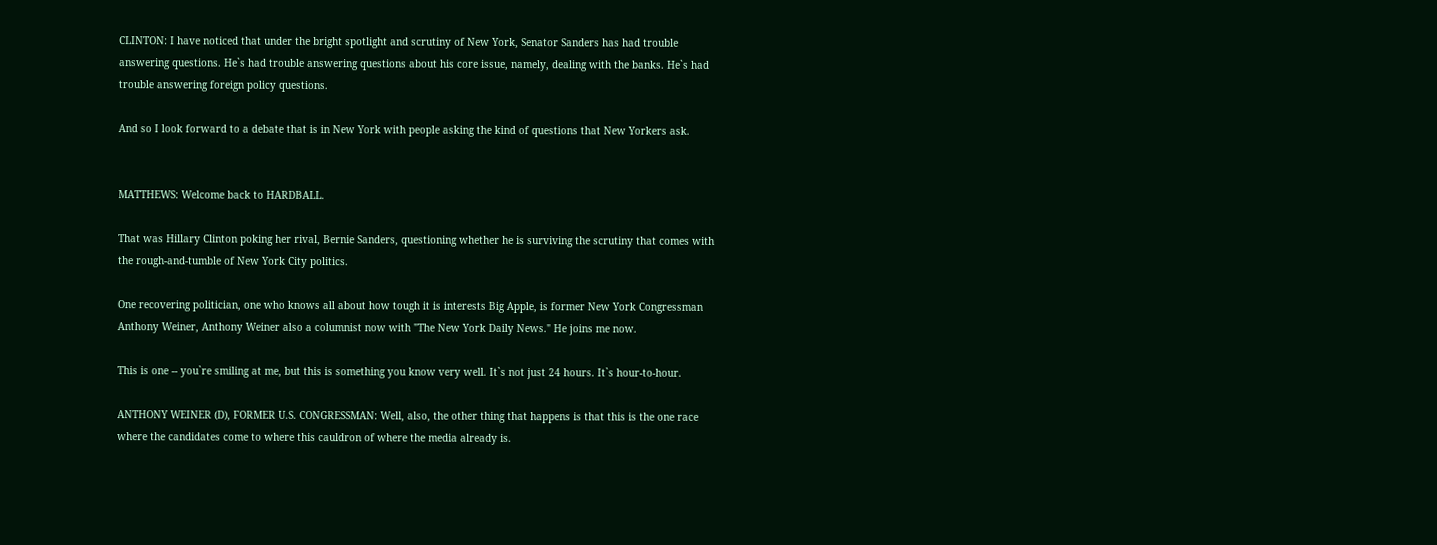CLINTON: I have noticed that under the bright spotlight and scrutiny of New York, Senator Sanders has had trouble answering questions. He`s had trouble answering questions about his core issue, namely, dealing with the banks. He`s had trouble answering foreign policy questions.

And so I look forward to a debate that is in New York with people asking the kind of questions that New Yorkers ask.


MATTHEWS: Welcome back to HARDBALL.

That was Hillary Clinton poking her rival, Bernie Sanders, questioning whether he is surviving the scrutiny that comes with the rough-and-tumble of New York City politics.

One recovering politician, one who knows all about how tough it is interests Big Apple, is former New York Congressman Anthony Weiner, Anthony Weiner also a columnist now with "The New York Daily News." He joins me now.

This is one -- you`re smiling at me, but this is something you know very well. It`s not just 24 hours. It`s hour-to-hour.

ANTHONY WEINER (D), FORMER U.S. CONGRESSMAN: Well, also, the other thing that happens is that this is the one race where the candidates come to where this cauldron of where the media already is.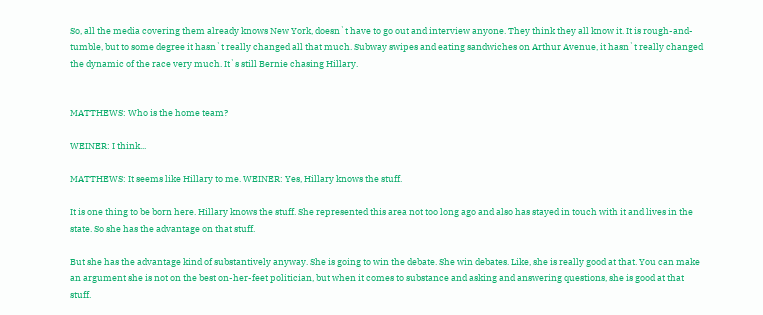So, all the media covering them already knows New York, doesn`t have to go out and interview anyone. They think they all know it. It is rough-and- tumble, but to some degree it hasn`t really changed all that much. Subway swipes and eating sandwiches on Arthur Avenue, it hasn`t really changed the dynamic of the race very much. It`s still Bernie chasing Hillary.


MATTHEWS: Who is the home team?

WEINER: I think...

MATTHEWS: It seems like Hillary to me. WEINER: Yes, Hillary knows the stuff.

It is one thing to be born here. Hillary knows the stuff. She represented this area not too long ago and also has stayed in touch with it and lives in the state. So she has the advantage on that stuff.

But she has the advantage kind of substantively anyway. She is going to win the debate. She win debates. Like, she is really good at that. You can make an argument she is not on the best on-her-feet politician, but when it comes to substance and asking and answering questions, she is good at that stuff.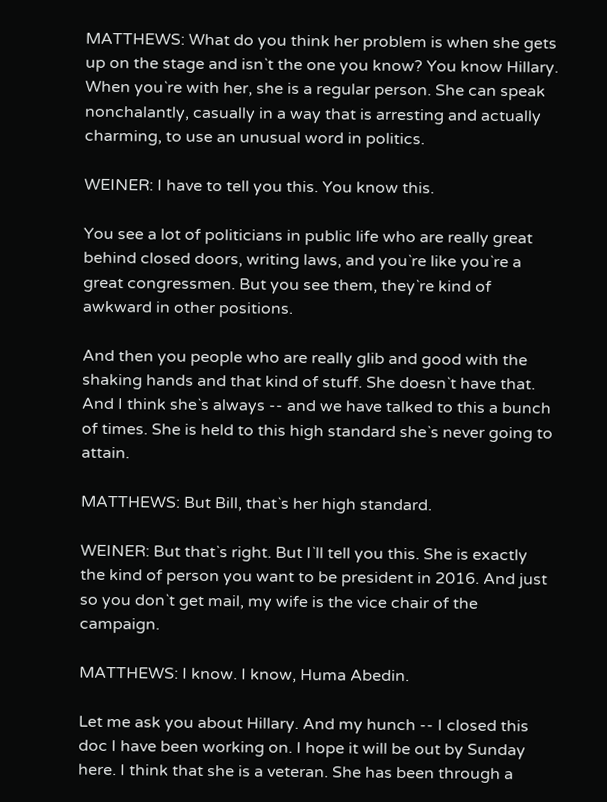MATTHEWS: What do you think her problem is when she gets up on the stage and isn`t the one you know? You know Hillary. When you`re with her, she is a regular person. She can speak nonchalantly, casually in a way that is arresting and actually charming, to use an unusual word in politics.

WEINER: I have to tell you this. You know this.

You see a lot of politicians in public life who are really great behind closed doors, writing laws, and you`re like you`re a great congressmen. But you see them, they`re kind of awkward in other positions.

And then you people who are really glib and good with the shaking hands and that kind of stuff. She doesn`t have that. And I think she`s always -- and we have talked to this a bunch of times. She is held to this high standard she`s never going to attain.

MATTHEWS: But Bill, that`s her high standard.

WEINER: But that`s right. But I`ll tell you this. She is exactly the kind of person you want to be president in 2016. And just so you don`t get mail, my wife is the vice chair of the campaign.

MATTHEWS: I know. I know, Huma Abedin.

Let me ask you about Hillary. And my hunch -- I closed this doc I have been working on. I hope it will be out by Sunday here. I think that she is a veteran. She has been through a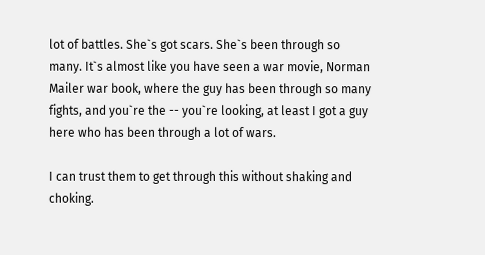lot of battles. She`s got scars. She`s been through so many. It`s almost like you have seen a war movie, Norman Mailer war book, where the guy has been through so many fights, and you`re the -- you`re looking, at least I got a guy here who has been through a lot of wars.

I can trust them to get through this without shaking and choking.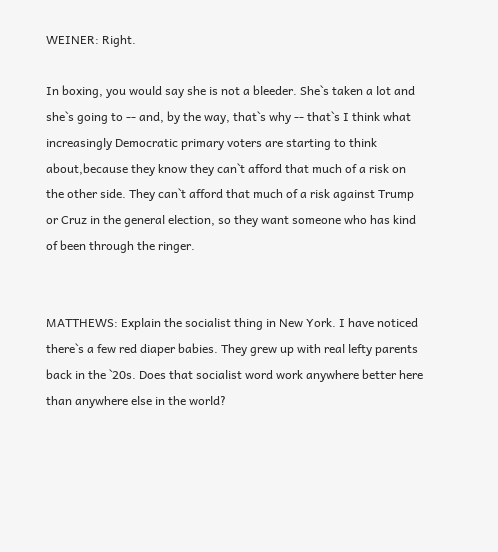WEINER: Right.

In boxing, you would say she is not a bleeder. She`s taken a lot and she`s going to -- and, by the way, that`s why -- that`s I think what increasingly Democratic primary voters are starting to think about,because they know they can`t afford that much of a risk on the other side. They can`t afford that much of a risk against Trump or Cruz in the general election, so they want someone who has kind of been through the ringer.


MATTHEWS: Explain the socialist thing in New York. I have noticed there`s a few red diaper babies. They grew up with real lefty parents back in the `20s. Does that socialist word work anywhere better here than anywhere else in the world?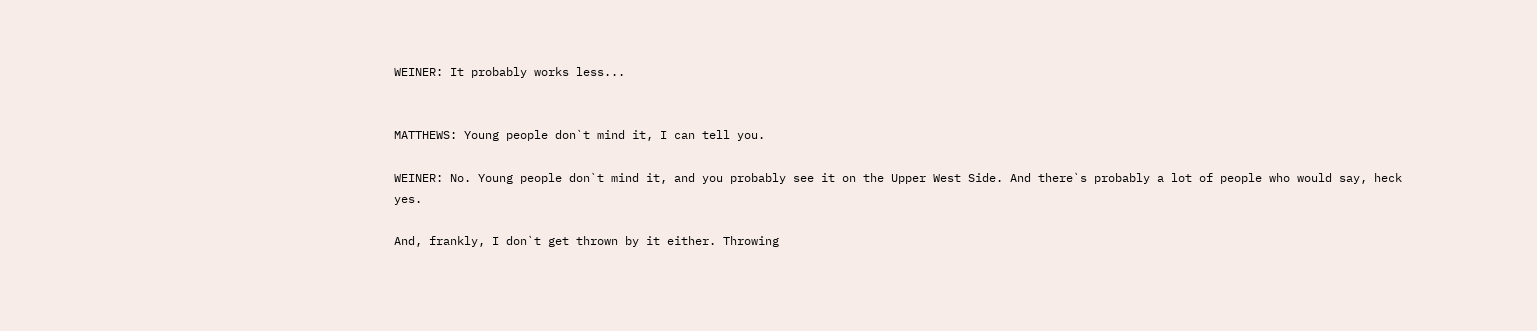WEINER: It probably works less...


MATTHEWS: Young people don`t mind it, I can tell you.

WEINER: No. Young people don`t mind it, and you probably see it on the Upper West Side. And there`s probably a lot of people who would say, heck yes.

And, frankly, I don`t get thrown by it either. Throwing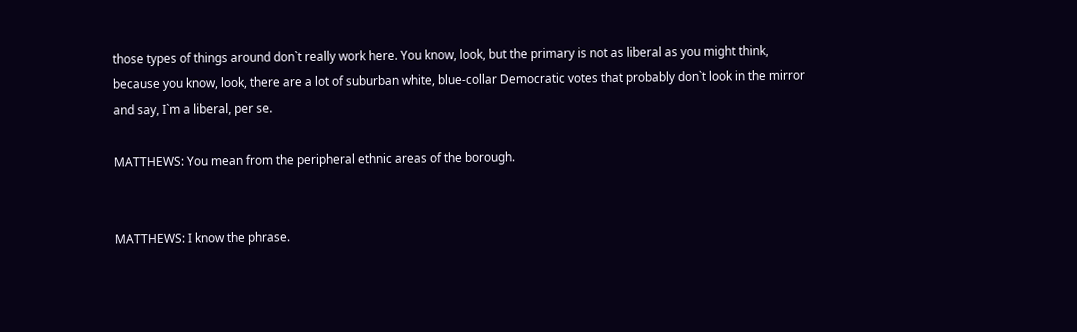those types of things around don`t really work here. You know, look, but the primary is not as liberal as you might think, because you know, look, there are a lot of suburban white, blue-collar Democratic votes that probably don`t look in the mirror and say, I`m a liberal, per se.

MATTHEWS: You mean from the peripheral ethnic areas of the borough.


MATTHEWS: I know the phrase.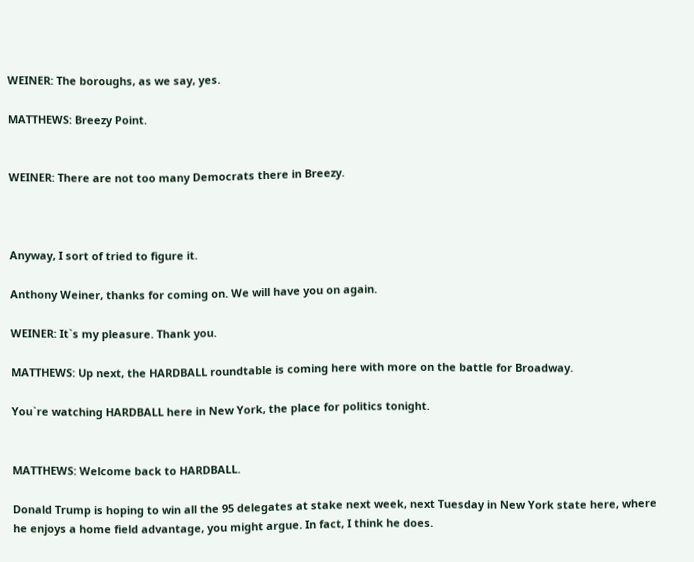WEINER: The boroughs, as we say, yes.

MATTHEWS: Breezy Point.


WEINER: There are not too many Democrats there in Breezy.



Anyway, I sort of tried to figure it.

Anthony Weiner, thanks for coming on. We will have you on again.

WEINER: It`s my pleasure. Thank you.

MATTHEWS: Up next, the HARDBALL roundtable is coming here with more on the battle for Broadway.

You`re watching HARDBALL here in New York, the place for politics tonight.


MATTHEWS: Welcome back to HARDBALL.

Donald Trump is hoping to win all the 95 delegates at stake next week, next Tuesday in New York state here, where he enjoys a home field advantage, you might argue. In fact, I think he does.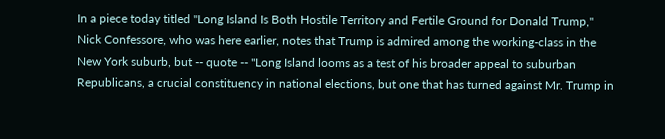In a piece today titled "Long Island Is Both Hostile Territory and Fertile Ground for Donald Trump," Nick Confessore, who was here earlier, notes that Trump is admired among the working-class in the New York suburb, but -- quote -- "Long Island looms as a test of his broader appeal to suburban Republicans, a crucial constituency in national elections, but one that has turned against Mr. Trump in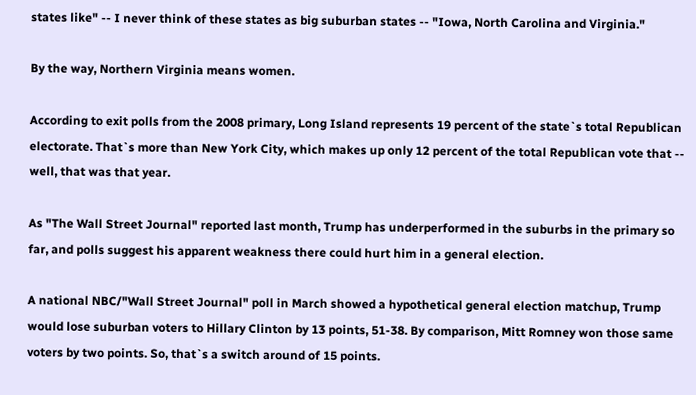states like" -- I never think of these states as big suburban states -- "Iowa, North Carolina and Virginia."

By the way, Northern Virginia means women.

According to exit polls from the 2008 primary, Long Island represents 19 percent of the state`s total Republican electorate. That`s more than New York City, which makes up only 12 percent of the total Republican vote that -- well, that was that year.

As "The Wall Street Journal" reported last month, Trump has underperformed in the suburbs in the primary so far, and polls suggest his apparent weakness there could hurt him in a general election.

A national NBC/"Wall Street Journal" poll in March showed a hypothetical general election matchup, Trump would lose suburban voters to Hillary Clinton by 13 points, 51-38. By comparison, Mitt Romney won those same voters by two points. So, that`s a switch around of 15 points.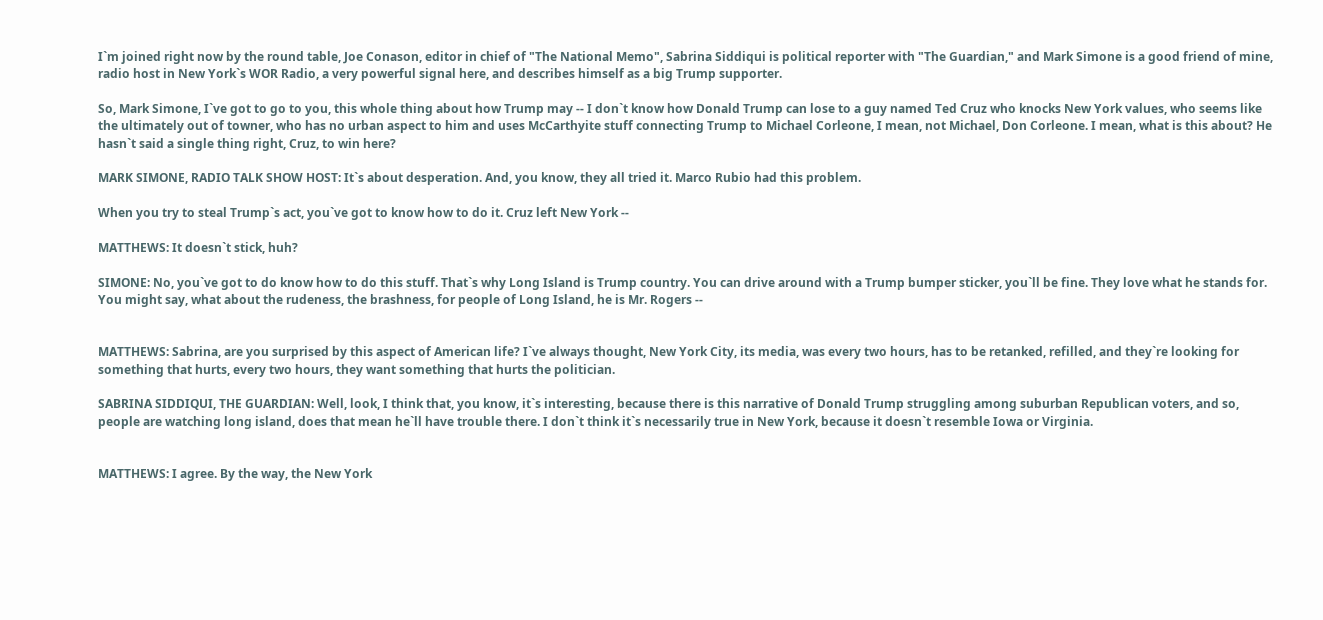I`m joined right now by the round table, Joe Conason, editor in chief of "The National Memo", Sabrina Siddiqui is political reporter with "The Guardian," and Mark Simone is a good friend of mine, radio host in New York`s WOR Radio, a very powerful signal here, and describes himself as a big Trump supporter.

So, Mark Simone, I`ve got to go to you, this whole thing about how Trump may -- I don`t know how Donald Trump can lose to a guy named Ted Cruz who knocks New York values, who seems like the ultimately out of towner, who has no urban aspect to him and uses McCarthyite stuff connecting Trump to Michael Corleone, I mean, not Michael, Don Corleone. I mean, what is this about? He hasn`t said a single thing right, Cruz, to win here?

MARK SIMONE, RADIO TALK SHOW HOST: It`s about desperation. And, you know, they all tried it. Marco Rubio had this problem.

When you try to steal Trump`s act, you`ve got to know how to do it. Cruz left New York --

MATTHEWS: It doesn`t stick, huh?

SIMONE: No, you`ve got to do know how to do this stuff. That`s why Long Island is Trump country. You can drive around with a Trump bumper sticker, you`ll be fine. They love what he stands for. You might say, what about the rudeness, the brashness, for people of Long Island, he is Mr. Rogers --


MATTHEWS: Sabrina, are you surprised by this aspect of American life? I`ve always thought, New York City, its media, was every two hours, has to be retanked, refilled, and they`re looking for something that hurts, every two hours, they want something that hurts the politician.

SABRINA SIDDIQUI, THE GUARDIAN: Well, look, I think that, you know, it`s interesting, because there is this narrative of Donald Trump struggling among suburban Republican voters, and so, people are watching long island, does that mean he`ll have trouble there. I don`t think it`s necessarily true in New York, because it doesn`t resemble Iowa or Virginia.


MATTHEWS: I agree. By the way, the New York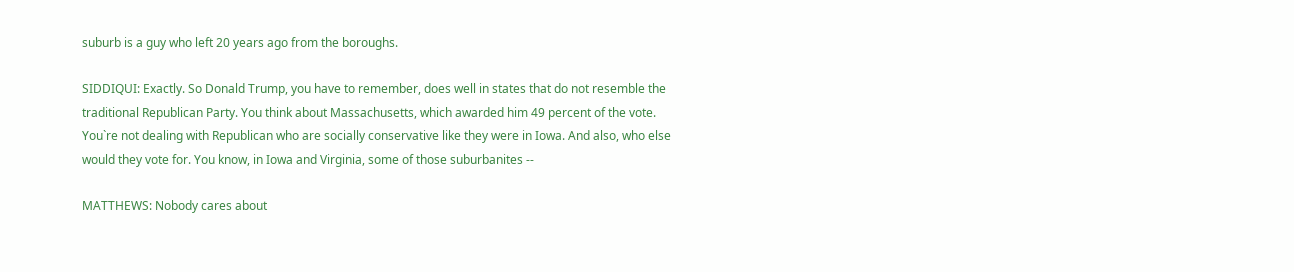suburb is a guy who left 20 years ago from the boroughs.

SIDDIQUI: Exactly. So Donald Trump, you have to remember, does well in states that do not resemble the traditional Republican Party. You think about Massachusetts, which awarded him 49 percent of the vote. You`re not dealing with Republican who are socially conservative like they were in Iowa. And also, who else would they vote for. You know, in Iowa and Virginia, some of those suburbanites --

MATTHEWS: Nobody cares about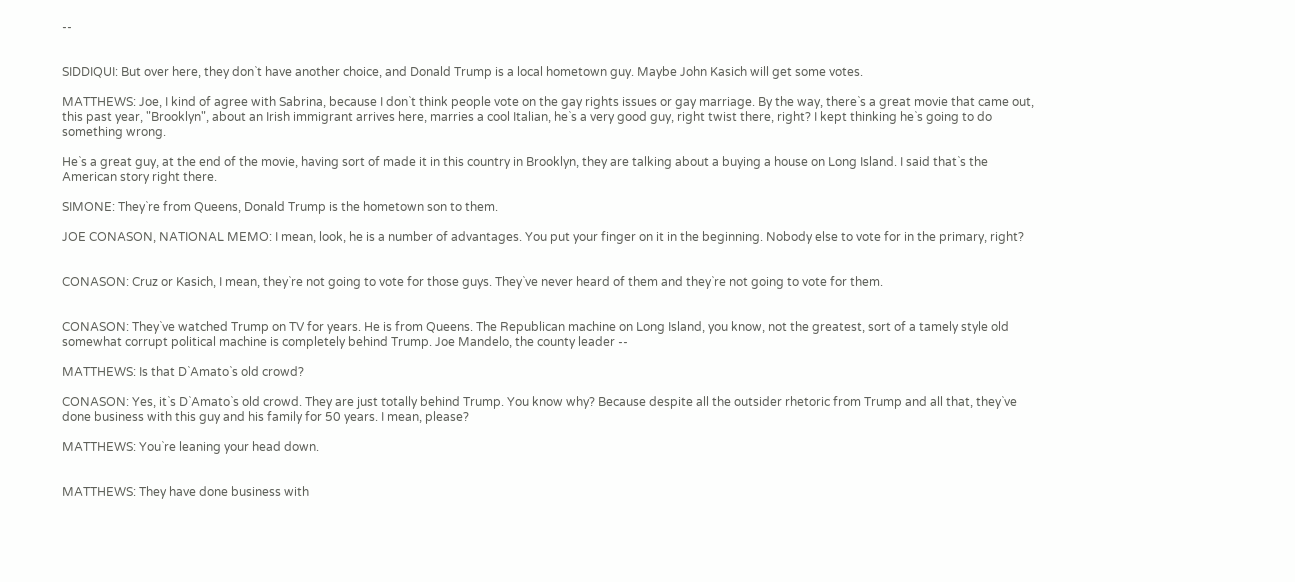--


SIDDIQUI: But over here, they don`t have another choice, and Donald Trump is a local hometown guy. Maybe John Kasich will get some votes.

MATTHEWS: Joe, I kind of agree with Sabrina, because I don`t think people vote on the gay rights issues or gay marriage. By the way, there`s a great movie that came out, this past year, "Brooklyn", about an Irish immigrant arrives here, marries a cool Italian, he`s a very good guy, right twist there, right? I kept thinking he`s going to do something wrong.

He`s a great guy, at the end of the movie, having sort of made it in this country in Brooklyn, they are talking about a buying a house on Long Island. I said that`s the American story right there.

SIMONE: They`re from Queens, Donald Trump is the hometown son to them.

JOE CONASON, NATIONAL MEMO: I mean, look, he is a number of advantages. You put your finger on it in the beginning. Nobody else to vote for in the primary, right?


CONASON: Cruz or Kasich, I mean, they`re not going to vote for those guys. They`ve never heard of them and they`re not going to vote for them.


CONASON: They`ve watched Trump on TV for years. He is from Queens. The Republican machine on Long Island, you know, not the greatest, sort of a tamely style old somewhat corrupt political machine is completely behind Trump. Joe Mandelo, the county leader --

MATTHEWS: Is that D`Amato`s old crowd?

CONASON: Yes, it`s D`Amato`s old crowd. They are just totally behind Trump. You know why? Because despite all the outsider rhetoric from Trump and all that, they`ve done business with this guy and his family for 50 years. I mean, please?

MATTHEWS: You`re leaning your head down.


MATTHEWS: They have done business with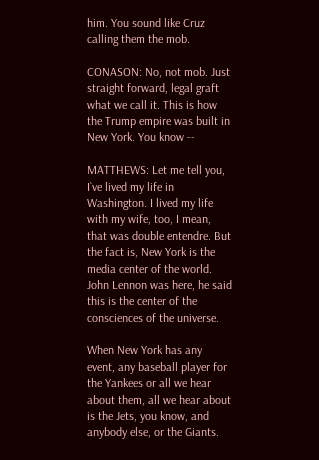him. You sound like Cruz calling them the mob.

CONASON: No, not mob. Just straight forward, legal graft what we call it. This is how the Trump empire was built in New York. You know --

MATTHEWS: Let me tell you, I`ve lived my life in Washington. I lived my life with my wife, too, I mean, that was double entendre. But the fact is, New York is the media center of the world. John Lennon was here, he said this is the center of the consciences of the universe.

When New York has any event, any baseball player for the Yankees or all we hear about them, all we hear about is the Jets, you know, and anybody else, or the Giants.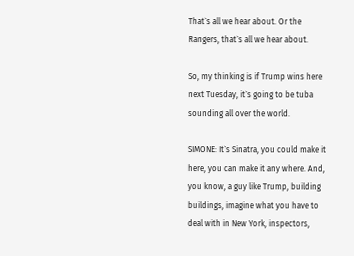That`s all we hear about. Or the Rangers, that`s all we hear about.

So, my thinking is if Trump wins here next Tuesday, it`s going to be tuba sounding all over the world.

SIMONE: It`s Sinatra, you could make it here, you can make it any where. And, you know, a guy like Trump, building buildings, imagine what you have to deal with in New York, inspectors,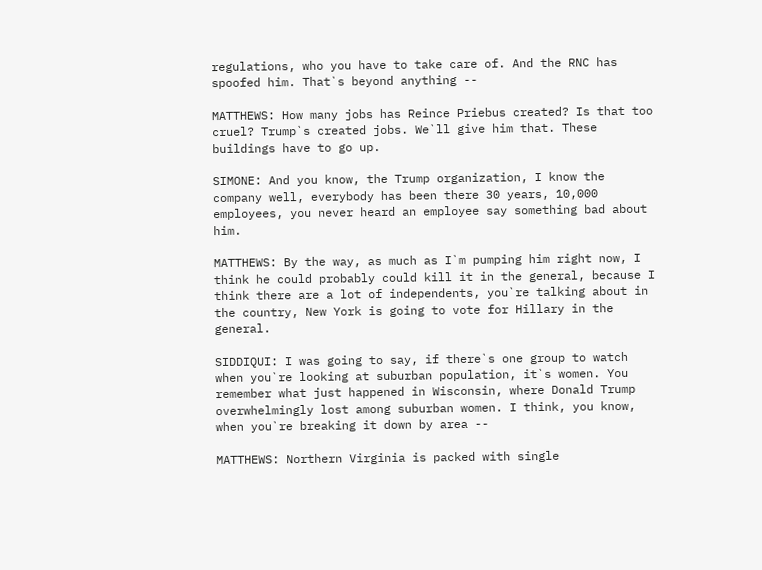regulations, who you have to take care of. And the RNC has spoofed him. That`s beyond anything --

MATTHEWS: How many jobs has Reince Priebus created? Is that too cruel? Trump`s created jobs. We`ll give him that. These buildings have to go up.

SIMONE: And you know, the Trump organization, I know the company well, everybody has been there 30 years, 10,000 employees, you never heard an employee say something bad about him.

MATTHEWS: By the way, as much as I`m pumping him right now, I think he could probably could kill it in the general, because I think there are a lot of independents, you`re talking about in the country, New York is going to vote for Hillary in the general.

SIDDIQUI: I was going to say, if there`s one group to watch when you`re looking at suburban population, it`s women. You remember what just happened in Wisconsin, where Donald Trump overwhelmingly lost among suburban women. I think, you know, when you`re breaking it down by area --

MATTHEWS: Northern Virginia is packed with single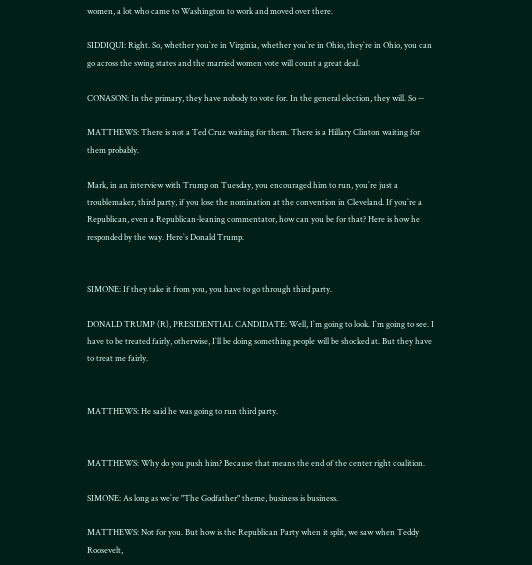women, a lot who came to Washington to work and moved over there.

SIDDIQUI: Right. So, whether you`re in Virginia, whether you`re in Ohio, they`re in Ohio, you can go across the swing states and the married women vote will count a great deal.

CONASON: In the primary, they have nobody to vote for. In the general election, they will. So --

MATTHEWS: There is not a Ted Cruz waiting for them. There is a Hillary Clinton waiting for them probably.

Mark, in an interview with Trump on Tuesday, you encouraged him to run, you`re just a troublemaker, third party, if you lose the nomination at the convention in Cleveland. If you`re a Republican, even a Republican-leaning commentator, how can you be for that? Here is how he responded by the way. Here`s Donald Trump.


SIMONE: If they take it from you, you have to go through third party.

DONALD TRUMP (R), PRESIDENTIAL CANDIDATE: Well, I`m going to look. I`m going to see. I have to be treated fairly, otherwise, I`ll be doing something people will be shocked at. But they have to treat me fairly.


MATTHEWS: He said he was going to run third party.


MATTHEWS: Why do you push him? Because that means the end of the center right coalition.

SIMONE: As long as we`re "The Godfather" theme, business is business.

MATTHEWS: Not for you. But how is the Republican Party when it split, we saw when Teddy Roosevelt,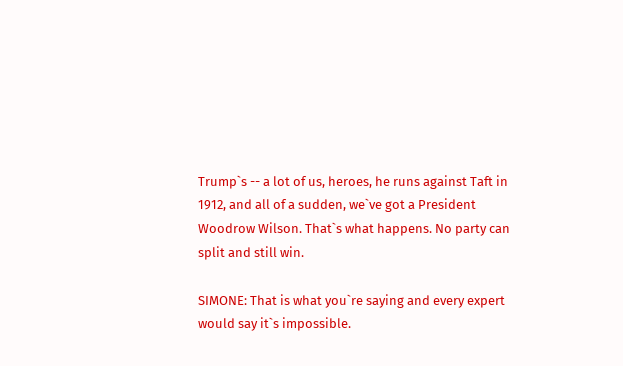Trump`s -- a lot of us, heroes, he runs against Taft in 1912, and all of a sudden, we`ve got a President Woodrow Wilson. That`s what happens. No party can split and still win.

SIMONE: That is what you`re saying and every expert would say it`s impossible.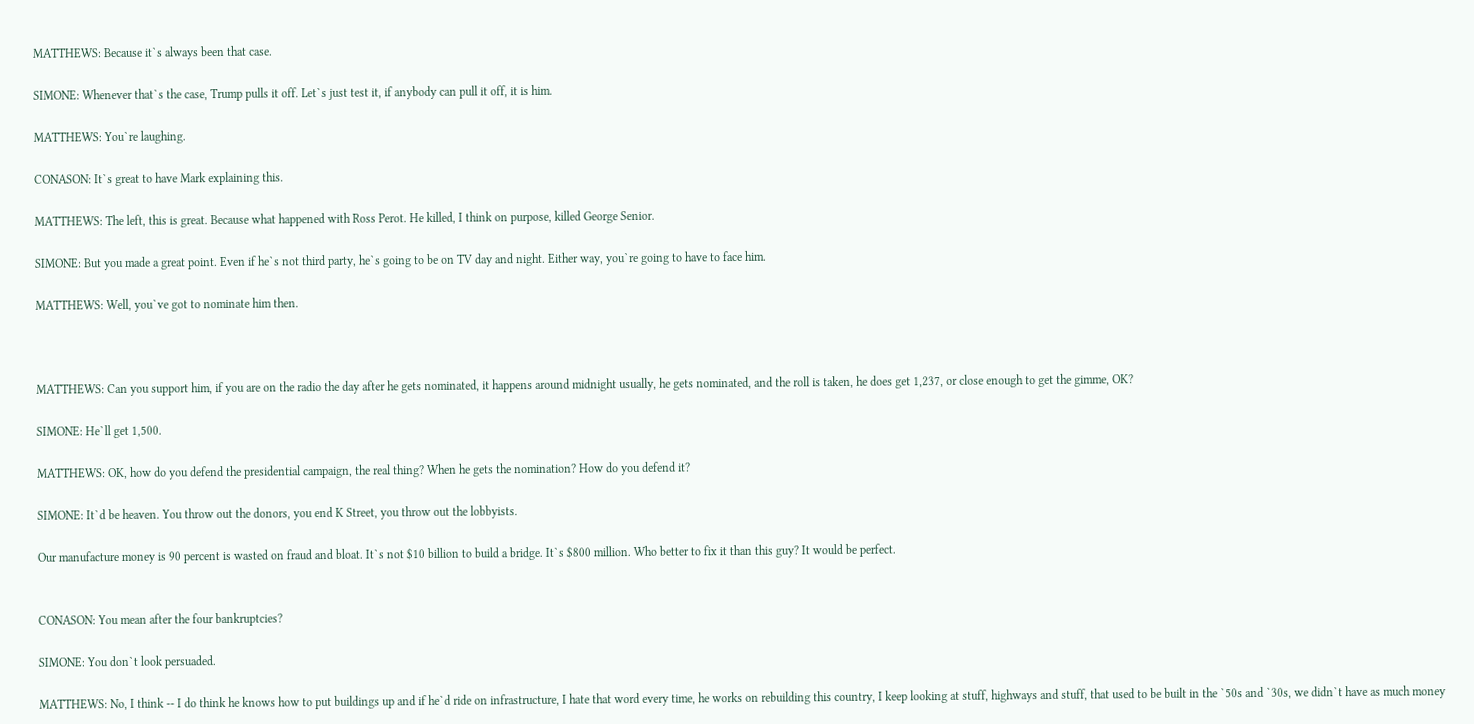MATTHEWS: Because it`s always been that case.

SIMONE: Whenever that`s the case, Trump pulls it off. Let`s just test it, if anybody can pull it off, it is him.

MATTHEWS: You`re laughing.

CONASON: It`s great to have Mark explaining this.

MATTHEWS: The left, this is great. Because what happened with Ross Perot. He killed, I think on purpose, killed George Senior.

SIMONE: But you made a great point. Even if he`s not third party, he`s going to be on TV day and night. Either way, you`re going to have to face him.

MATTHEWS: Well, you`ve got to nominate him then.



MATTHEWS: Can you support him, if you are on the radio the day after he gets nominated, it happens around midnight usually, he gets nominated, and the roll is taken, he does get 1,237, or close enough to get the gimme, OK?

SIMONE: He`ll get 1,500.

MATTHEWS: OK, how do you defend the presidential campaign, the real thing? When he gets the nomination? How do you defend it?

SIMONE: It`d be heaven. You throw out the donors, you end K Street, you throw out the lobbyists.

Our manufacture money is 90 percent is wasted on fraud and bloat. It`s not $10 billion to build a bridge. It`s $800 million. Who better to fix it than this guy? It would be perfect.


CONASON: You mean after the four bankruptcies?

SIMONE: You don`t look persuaded.

MATTHEWS: No, I think -- I do think he knows how to put buildings up and if he`d ride on infrastructure, I hate that word every time, he works on rebuilding this country, I keep looking at stuff, highways and stuff, that used to be built in the `50s and `30s, we didn`t have as much money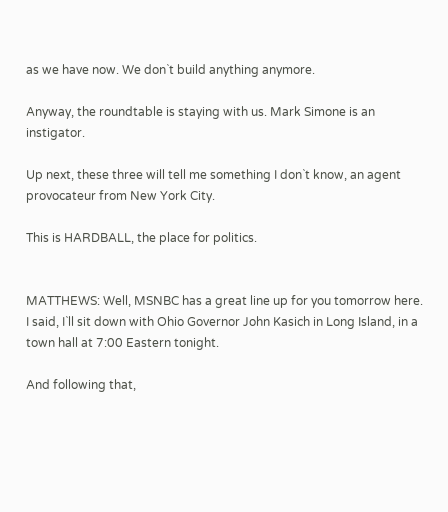as we have now. We don`t build anything anymore.

Anyway, the roundtable is staying with us. Mark Simone is an instigator.

Up next, these three will tell me something I don`t know, an agent provocateur from New York City.

This is HARDBALL, the place for politics.


MATTHEWS: Well, MSNBC has a great line up for you tomorrow here. I said, I`ll sit down with Ohio Governor John Kasich in Long Island, in a town hall at 7:00 Eastern tonight.

And following that,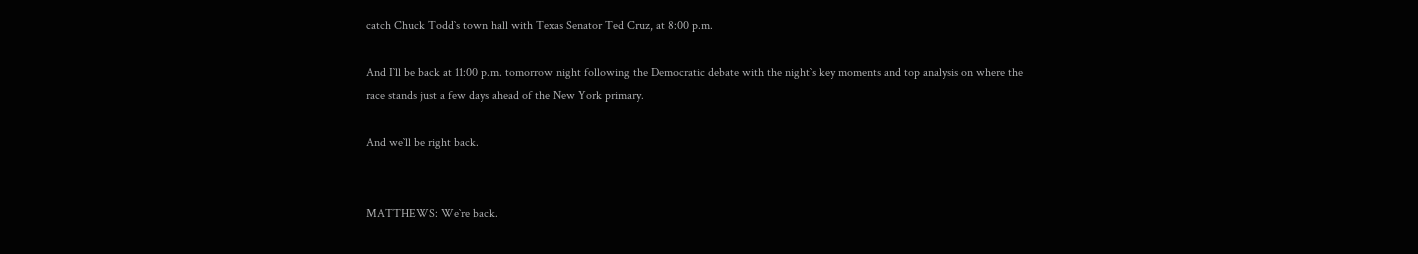catch Chuck Todd`s town hall with Texas Senator Ted Cruz, at 8:00 p.m.

And I`ll be back at 11:00 p.m. tomorrow night following the Democratic debate with the night`s key moments and top analysis on where the race stands just a few days ahead of the New York primary.

And we`ll be right back.


MATTHEWS: We`re back.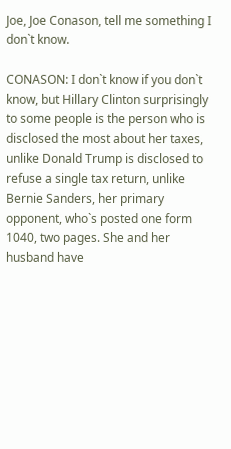Joe, Joe Conason, tell me something I don`t know.

CONASON: I don`t know if you don`t know, but Hillary Clinton surprisingly to some people is the person who is disclosed the most about her taxes, unlike Donald Trump is disclosed to refuse a single tax return, unlike Bernie Sanders, her primary opponent, who`s posted one form 1040, two pages. She and her husband have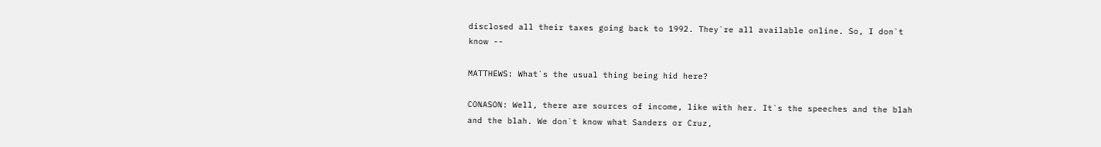disclosed all their taxes going back to 1992. They`re all available online. So, I don`t know --

MATTHEWS: What`s the usual thing being hid here?

CONASON: Well, there are sources of income, like with her. It`s the speeches and the blah and the blah. We don`t know what Sanders or Cruz,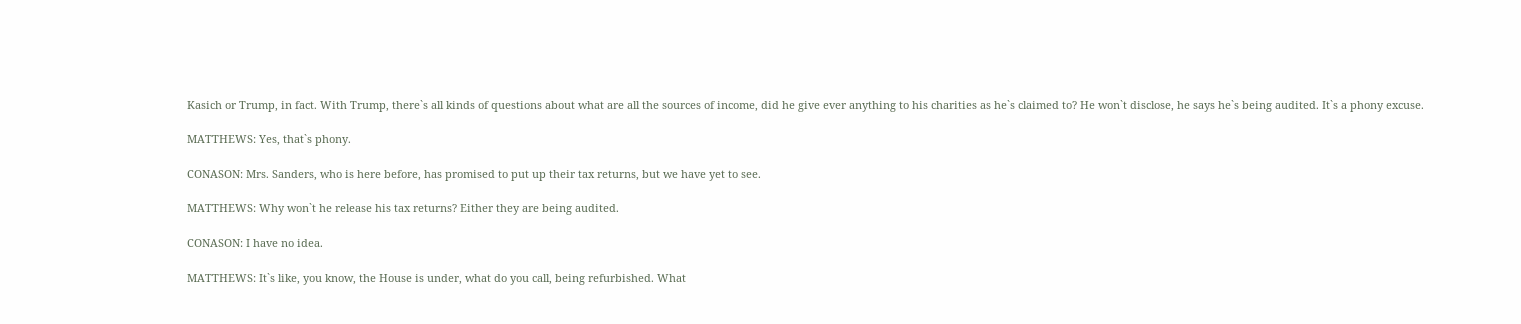Kasich or Trump, in fact. With Trump, there`s all kinds of questions about what are all the sources of income, did he give ever anything to his charities as he`s claimed to? He won`t disclose, he says he`s being audited. It`s a phony excuse.

MATTHEWS: Yes, that`s phony.

CONASON: Mrs. Sanders, who is here before, has promised to put up their tax returns, but we have yet to see.

MATTHEWS: Why won`t he release his tax returns? Either they are being audited.

CONASON: I have no idea.

MATTHEWS: It`s like, you know, the House is under, what do you call, being refurbished. What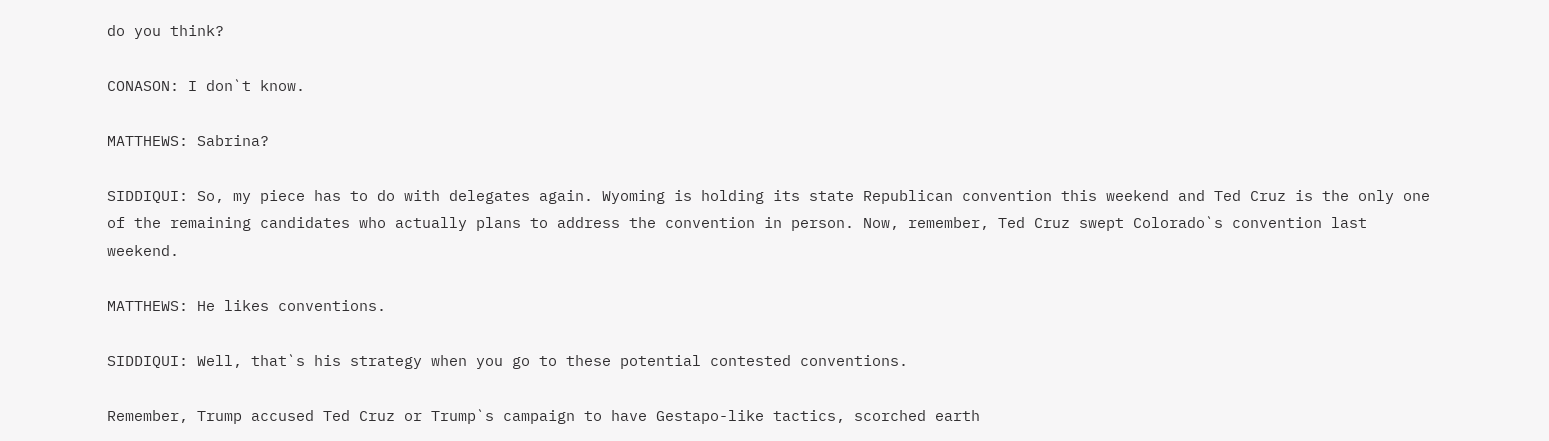do you think?

CONASON: I don`t know.

MATTHEWS: Sabrina?

SIDDIQUI: So, my piece has to do with delegates again. Wyoming is holding its state Republican convention this weekend and Ted Cruz is the only one of the remaining candidates who actually plans to address the convention in person. Now, remember, Ted Cruz swept Colorado`s convention last weekend.

MATTHEWS: He likes conventions.

SIDDIQUI: Well, that`s his strategy when you go to these potential contested conventions.

Remember, Trump accused Ted Cruz or Trump`s campaign to have Gestapo-like tactics, scorched earth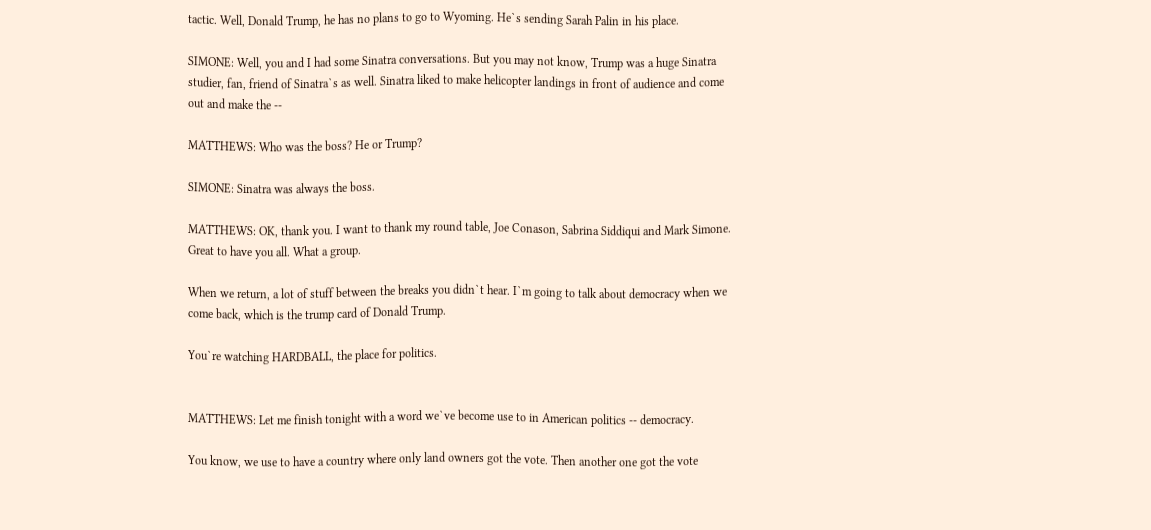tactic. Well, Donald Trump, he has no plans to go to Wyoming. He`s sending Sarah Palin in his place.

SIMONE: Well, you and I had some Sinatra conversations. But you may not know, Trump was a huge Sinatra studier, fan, friend of Sinatra`s as well. Sinatra liked to make helicopter landings in front of audience and come out and make the --

MATTHEWS: Who was the boss? He or Trump?

SIMONE: Sinatra was always the boss.

MATTHEWS: OK, thank you. I want to thank my round table, Joe Conason, Sabrina Siddiqui and Mark Simone. Great to have you all. What a group.

When we return, a lot of stuff between the breaks you didn`t hear. I`m going to talk about democracy when we come back, which is the trump card of Donald Trump.

You`re watching HARDBALL, the place for politics.


MATTHEWS: Let me finish tonight with a word we`ve become use to in American politics -- democracy.

You know, we use to have a country where only land owners got the vote. Then another one got the vote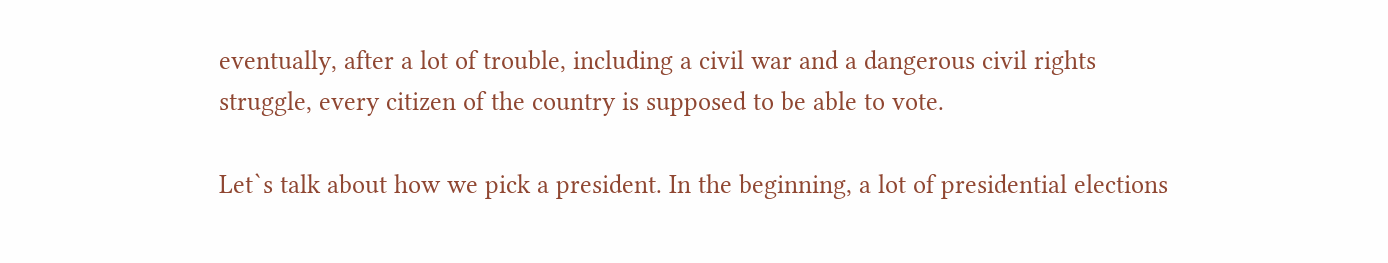eventually, after a lot of trouble, including a civil war and a dangerous civil rights struggle, every citizen of the country is supposed to be able to vote.

Let`s talk about how we pick a president. In the beginning, a lot of presidential elections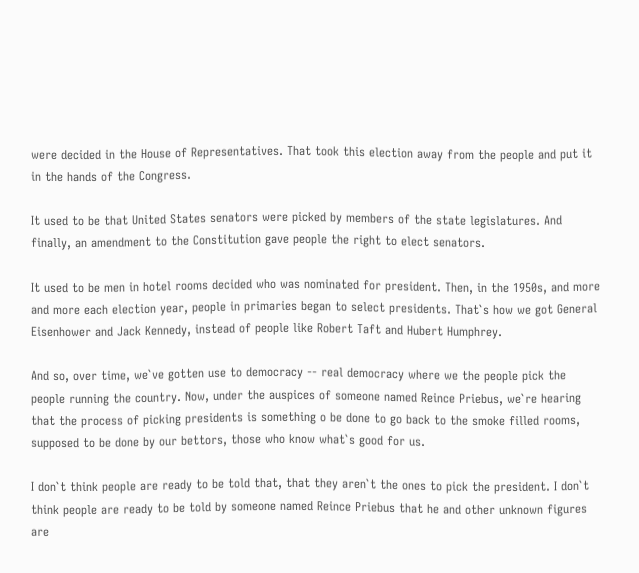were decided in the House of Representatives. That took this election away from the people and put it in the hands of the Congress.

It used to be that United States senators were picked by members of the state legislatures. And finally, an amendment to the Constitution gave people the right to elect senators.

It used to be men in hotel rooms decided who was nominated for president. Then, in the 1950s, and more and more each election year, people in primaries began to select presidents. That`s how we got General Eisenhower and Jack Kennedy, instead of people like Robert Taft and Hubert Humphrey.

And so, over time, we`ve gotten use to democracy -- real democracy where we the people pick the people running the country. Now, under the auspices of someone named Reince Priebus, we`re hearing that the process of picking presidents is something o be done to go back to the smoke filled rooms, supposed to be done by our bettors, those who know what`s good for us.

I don`t think people are ready to be told that, that they aren`t the ones to pick the president. I don`t think people are ready to be told by someone named Reince Priebus that he and other unknown figures are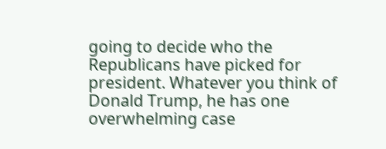going to decide who the Republicans have picked for president. Whatever you think of Donald Trump, he has one overwhelming case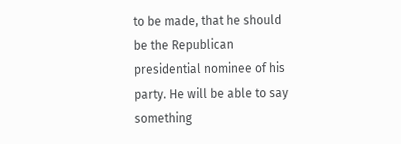to be made, that he should be the Republican presidential nominee of his party. He will be able to say something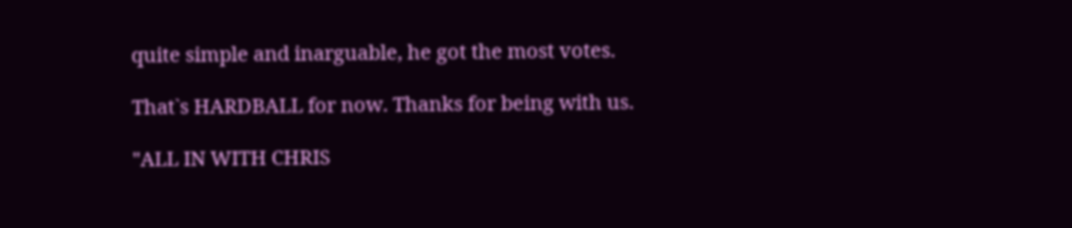quite simple and inarguable, he got the most votes.

That`s HARDBALL for now. Thanks for being with us.

"ALL IN WITH CHRIS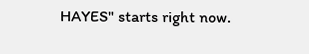HAYES" starts right now.